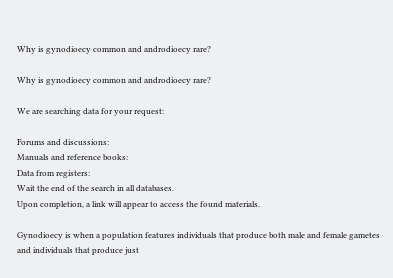Why is gynodioecy common and androdioecy rare?

Why is gynodioecy common and androdioecy rare?

We are searching data for your request:

Forums and discussions:
Manuals and reference books:
Data from registers:
Wait the end of the search in all databases.
Upon completion, a link will appear to access the found materials.

Gynodioecy is when a population features individuals that produce both male and female gametes and individuals that produce just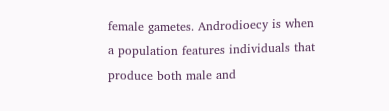female gametes. Androdioecy is when a population features individuals that produce both male and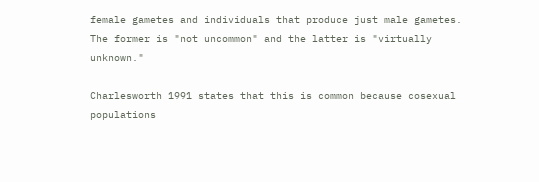female gametes and individuals that produce just male gametes. The former is "not uncommon" and the latter is "virtually unknown."

Charlesworth 1991 states that this is common because cosexual populations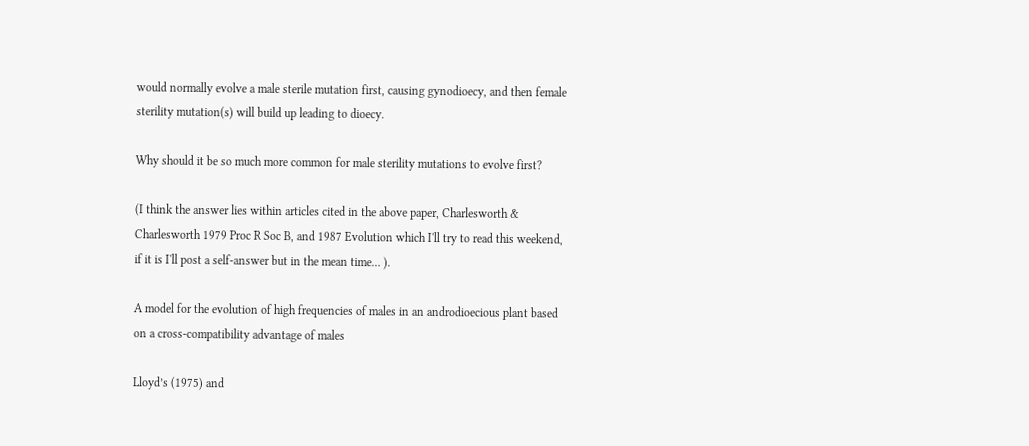would normally evolve a male sterile mutation first, causing gynodioecy, and then female sterility mutation(s) will build up leading to dioecy.

Why should it be so much more common for male sterility mutations to evolve first?

(I think the answer lies within articles cited in the above paper, Charlesworth & Charlesworth 1979 Proc R Soc B, and 1987 Evolution which I'll try to read this weekend, if it is I'll post a self-answer but in the mean time… ).

A model for the evolution of high frequencies of males in an androdioecious plant based on a cross-compatibility advantage of males

Lloyd’s (1975) and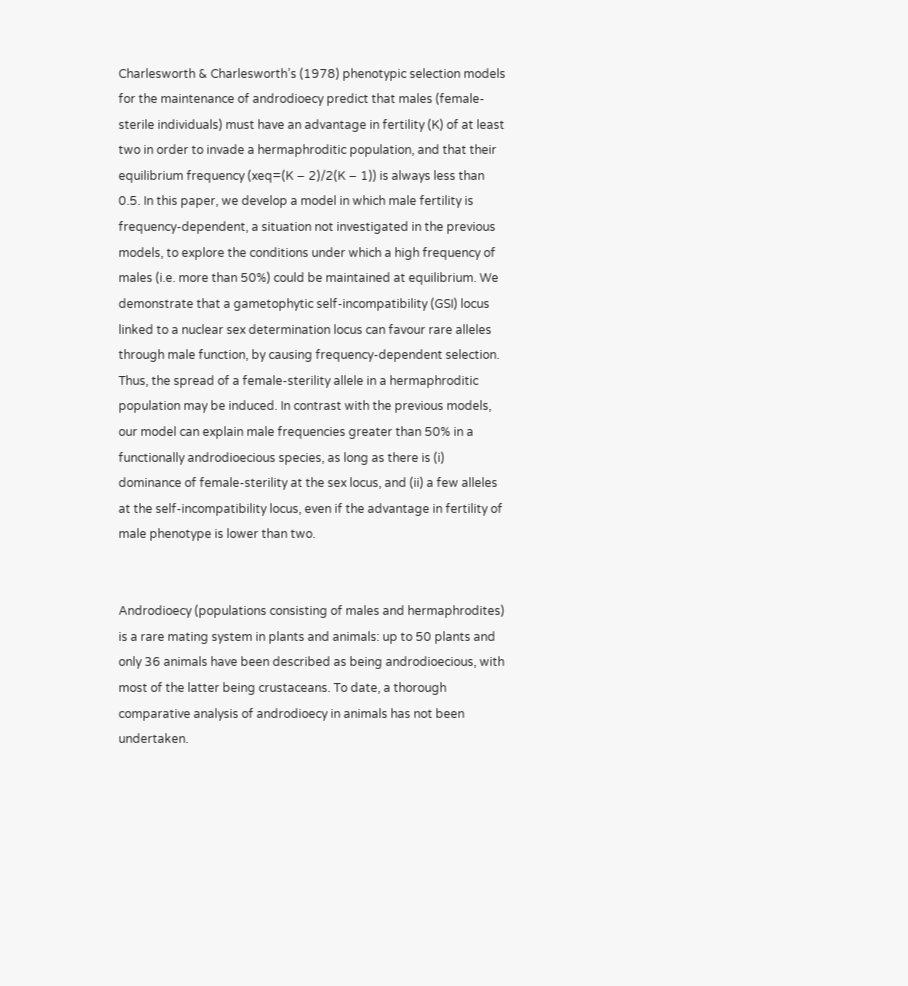Charlesworth & Charlesworth’s (1978) phenotypic selection models for the maintenance of androdioecy predict that males (female-sterile individuals) must have an advantage in fertility (K) of at least two in order to invade a hermaphroditic population, and that their equilibrium frequency (xeq=(K − 2)/2(K − 1)) is always less than 0.5. In this paper, we develop a model in which male fertility is frequency-dependent, a situation not investigated in the previous models, to explore the conditions under which a high frequency of males (i.e. more than 50%) could be maintained at equilibrium. We demonstrate that a gametophytic self-incompatibility (GSI) locus linked to a nuclear sex determination locus can favour rare alleles through male function, by causing frequency-dependent selection. Thus, the spread of a female-sterility allele in a hermaphroditic population may be induced. In contrast with the previous models, our model can explain male frequencies greater than 50% in a functionally androdioecious species, as long as there is (i) dominance of female-sterility at the sex locus, and (ii) a few alleles at the self-incompatibility locus, even if the advantage in fertility of male phenotype is lower than two.


Androdioecy (populations consisting of males and hermaphrodites) is a rare mating system in plants and animals: up to 50 plants and only 36 animals have been described as being androdioecious, with most of the latter being crustaceans. To date, a thorough comparative analysis of androdioecy in animals has not been undertaken.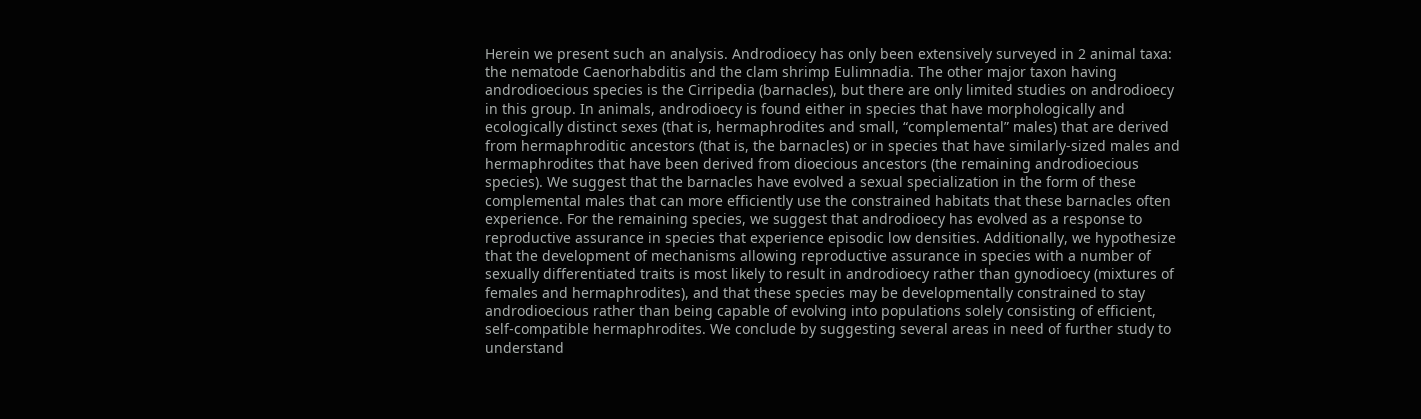Herein we present such an analysis. Androdioecy has only been extensively surveyed in 2 animal taxa: the nematode Caenorhabditis and the clam shrimp Eulimnadia. The other major taxon having androdioecious species is the Cirripedia (barnacles), but there are only limited studies on androdioecy in this group. In animals, androdioecy is found either in species that have morphologically and ecologically distinct sexes (that is, hermaphrodites and small, “complemental” males) that are derived from hermaphroditic ancestors (that is, the barnacles) or in species that have similarly-sized males and hermaphrodites that have been derived from dioecious ancestors (the remaining androdioecious species). We suggest that the barnacles have evolved a sexual specialization in the form of these complemental males that can more efficiently use the constrained habitats that these barnacles often experience. For the remaining species, we suggest that androdioecy has evolved as a response to reproductive assurance in species that experience episodic low densities. Additionally, we hypothesize that the development of mechanisms allowing reproductive assurance in species with a number of sexually differentiated traits is most likely to result in androdioecy rather than gynodioecy (mixtures of females and hermaphrodites), and that these species may be developmentally constrained to stay androdioecious rather than being capable of evolving into populations solely consisting of efficient, self-compatible hermaphrodites. We conclude by suggesting several areas in need of further study to understand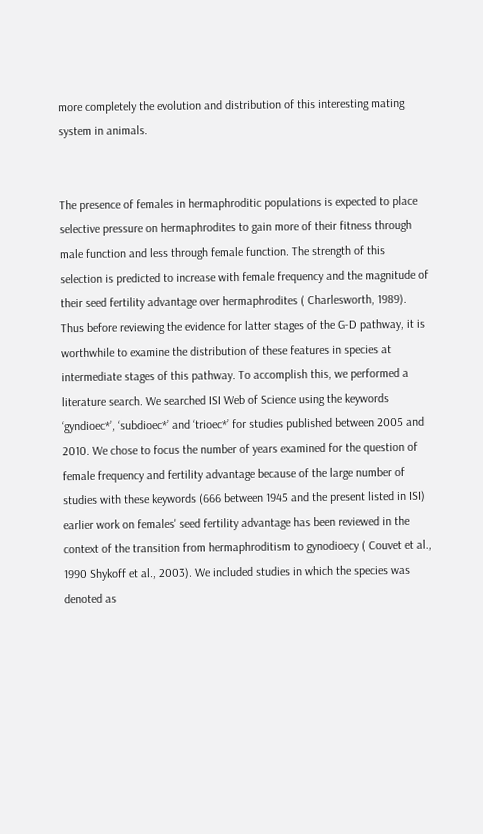more completely the evolution and distribution of this interesting mating system in animals.


The presence of females in hermaphroditic populations is expected to place selective pressure on hermaphrodites to gain more of their fitness through male function and less through female function. The strength of this selection is predicted to increase with female frequency and the magnitude of their seed fertility advantage over hermaphrodites ( Charlesworth, 1989). Thus before reviewing the evidence for latter stages of the G-D pathway, it is worthwhile to examine the distribution of these features in species at intermediate stages of this pathway. To accomplish this, we performed a literature search. We searched ISI Web of Science using the keywords ‘gyndioec*’, ‘subdioec*’ and ‘trioec*’ for studies published between 2005 and 2010. We chose to focus the number of years examined for the question of female frequency and fertility advantage because of the large number of studies with these keywords (666 between 1945 and the present listed in ISI) earlier work on females' seed fertility advantage has been reviewed in the context of the transition from hermaphroditism to gynodioecy ( Couvet et al., 1990 Shykoff et al., 2003). We included studies in which the species was denoted as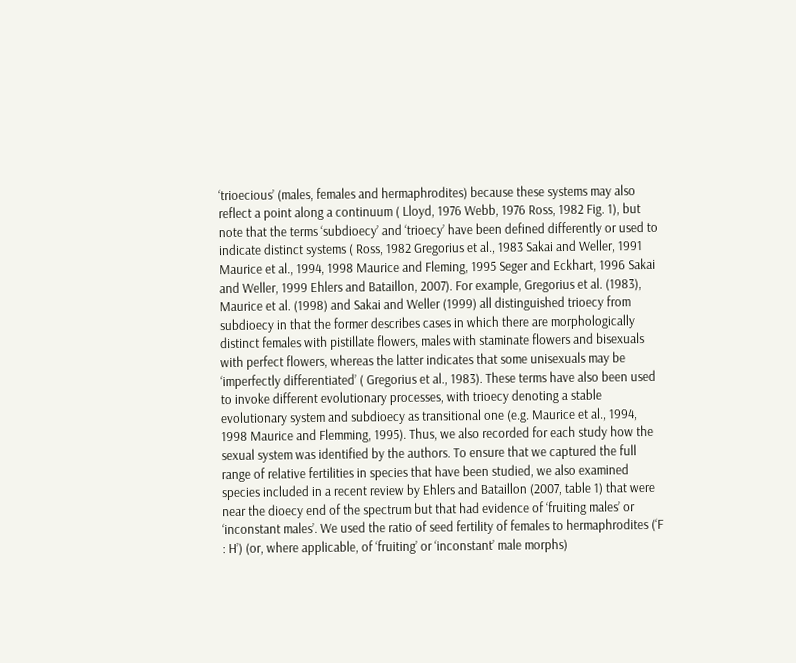‘trioecious’ (males, females and hermaphrodites) because these systems may also reflect a point along a continuum ( Lloyd, 1976 Webb, 1976 Ross, 1982 Fig. 1), but note that the terms ‘subdioecy’ and ‘trioecy’ have been defined differently or used to indicate distinct systems ( Ross, 1982 Gregorius et al., 1983 Sakai and Weller, 1991 Maurice et al., 1994, 1998 Maurice and Fleming, 1995 Seger and Eckhart, 1996 Sakai and Weller, 1999 Ehlers and Bataillon, 2007). For example, Gregorius et al. (1983), Maurice et al. (1998) and Sakai and Weller (1999) all distinguished trioecy from subdioecy in that the former describes cases in which there are morphologically distinct females with pistillate flowers, males with staminate flowers and bisexuals with perfect flowers, whereas the latter indicates that some unisexuals may be ‘imperfectly differentiated’ ( Gregorius et al., 1983). These terms have also been used to invoke different evolutionary processes, with trioecy denoting a stable evolutionary system and subdioecy as transitional one (e.g. Maurice et al., 1994, 1998 Maurice and Flemming, 1995). Thus, we also recorded for each study how the sexual system was identified by the authors. To ensure that we captured the full range of relative fertilities in species that have been studied, we also examined species included in a recent review by Ehlers and Bataillon (2007, table 1) that were near the dioecy end of the spectrum but that had evidence of ‘fruiting males’ or ‘inconstant males’. We used the ratio of seed fertility of females to hermaphrodites (‘F : H’) (or, where applicable, of ‘fruiting’ or ‘inconstant’ male morphs)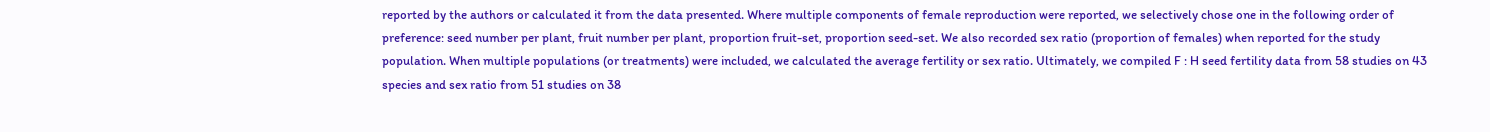reported by the authors or calculated it from the data presented. Where multiple components of female reproduction were reported, we selectively chose one in the following order of preference: seed number per plant, fruit number per plant, proportion fruit-set, proportion seed-set. We also recorded sex ratio (proportion of females) when reported for the study population. When multiple populations (or treatments) were included, we calculated the average fertility or sex ratio. Ultimately, we compiled F : H seed fertility data from 58 studies on 43 species and sex ratio from 51 studies on 38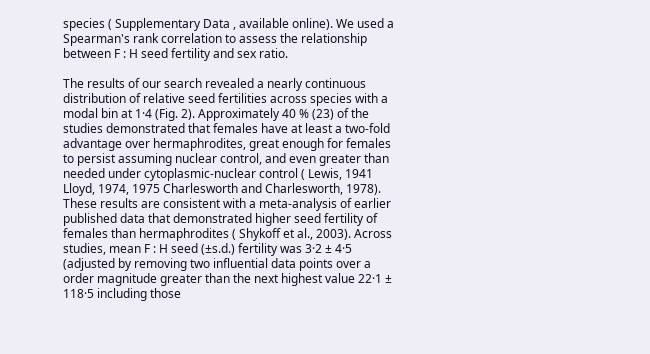species ( Supplementary Data , available online). We used a Spearman's rank correlation to assess the relationship between F : H seed fertility and sex ratio.

The results of our search revealed a nearly continuous distribution of relative seed fertilities across species with a modal bin at 1·4 (Fig. 2). Approximately 40 % (23) of the studies demonstrated that females have at least a two-fold advantage over hermaphrodites, great enough for females to persist assuming nuclear control, and even greater than needed under cytoplasmic-nuclear control ( Lewis, 1941 Lloyd, 1974, 1975 Charlesworth and Charlesworth, 1978). These results are consistent with a meta-analysis of earlier published data that demonstrated higher seed fertility of females than hermaphrodites ( Shykoff et al., 2003). Across studies, mean F : H seed (±s.d.) fertility was 3·2 ± 4·5 (adjusted by removing two influential data points over a order magnitude greater than the next highest value 22·1 ± 118·5 including those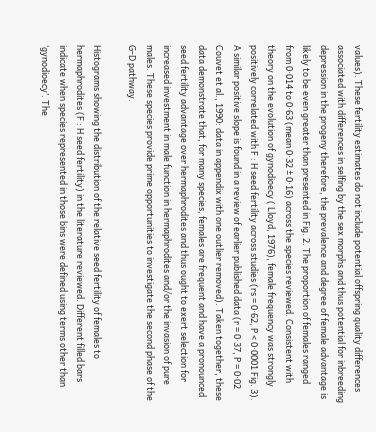values). These fertility estimates do not include potential offspring quality differences associated with differences in selfing by the sex morphs and thus potential for inbreeding depression in the progeny therefore, the prevalence and degree of female advantage is likely to be even greater than presented in Fig. 2. The proportion of females ranged from 0·014 to 0·63 (mean 0·32 ± 0·16) across the species reviewed. Consistent with theory on the evolution of gynodioecy ( Lloyd, 1976), female frequency was strongly positively correlated with F : H seed fertility across studies (rs = 0·62, P < 0·0001 Fig. 3). A similar positive slope is found in a review of earlier published data (r = 0·37, P = 0·02 Couvet et al., 1990: data in appendix with one outlier removed). Taken together, these data demonstrate that, for many species, females are frequent and have a pronounced seed fertility advantage over hermaphrodites and thus ought to exert selection for increased investment in male function in hermaphrodites and/or the invasion of pure males. These species provide prime opportunities to investigate the second phase of the G-D pathway.

Histograms showing the distribution of the relative seed fertility of females to hermaphrodites (F : H seed fertility) in the literature reviewed. Different filled bars indicate when species represented in those bins were defined using terms other than ‘gynodioecy’. The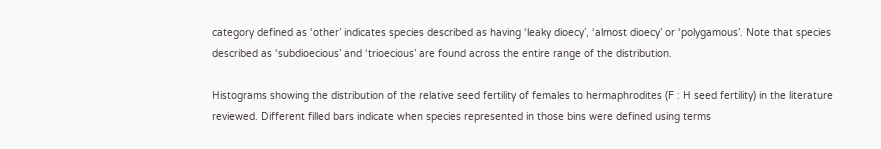category defined as ‘other’ indicates species described as having ‘leaky dioecy’, ‘almost dioecy’ or ‘polygamous’. Note that species described as ‘subdioecious’ and ‘trioecious’ are found across the entire range of the distribution.

Histograms showing the distribution of the relative seed fertility of females to hermaphrodites (F : H seed fertility) in the literature reviewed. Different filled bars indicate when species represented in those bins were defined using terms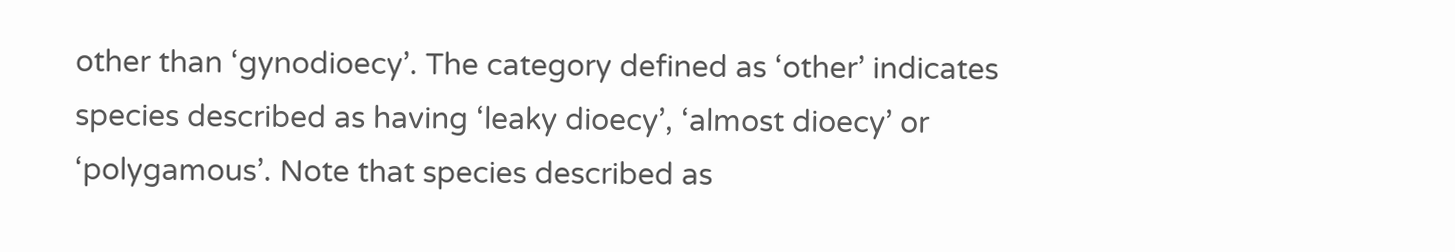other than ‘gynodioecy’. The category defined as ‘other’ indicates species described as having ‘leaky dioecy’, ‘almost dioecy’ or ‘polygamous’. Note that species described as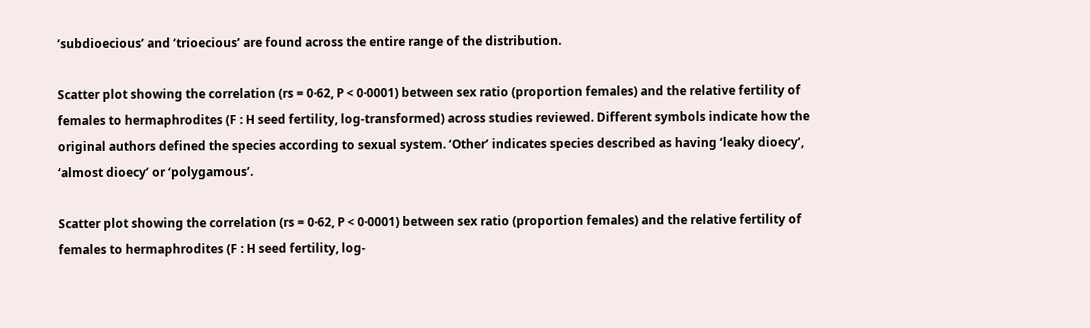‘subdioecious’ and ‘trioecious’ are found across the entire range of the distribution.

Scatter plot showing the correlation (rs = 0·62, P < 0·0001) between sex ratio (proportion females) and the relative fertility of females to hermaphrodites (F : H seed fertility, log-transformed) across studies reviewed. Different symbols indicate how the original authors defined the species according to sexual system. ‘Other’ indicates species described as having ‘leaky dioecy’, ‘almost dioecy’ or ‘polygamous’.

Scatter plot showing the correlation (rs = 0·62, P < 0·0001) between sex ratio (proportion females) and the relative fertility of females to hermaphrodites (F : H seed fertility, log-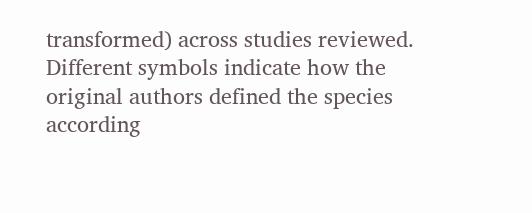transformed) across studies reviewed. Different symbols indicate how the original authors defined the species according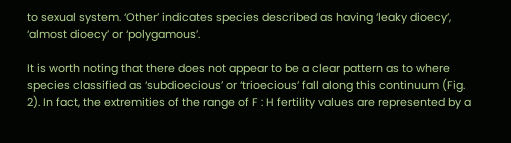to sexual system. ‘Other’ indicates species described as having ‘leaky dioecy’, ‘almost dioecy’ or ‘polygamous’.

It is worth noting that there does not appear to be a clear pattern as to where species classified as ‘subdioecious’ or ‘trioecious’ fall along this continuum (Fig. 2). In fact, the extremities of the range of F : H fertility values are represented by a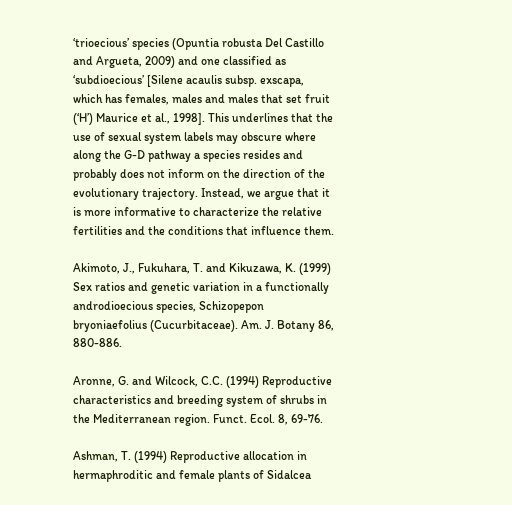‘trioecious’ species (Opuntia robusta Del Castillo and Argueta, 2009) and one classified as ‘subdioecious’ [Silene acaulis subsp. exscapa, which has females, males and males that set fruit (‘H’) Maurice et al., 1998]. This underlines that the use of sexual system labels may obscure where along the G-D pathway a species resides and probably does not inform on the direction of the evolutionary trajectory. Instead, we argue that it is more informative to characterize the relative fertilities and the conditions that influence them.

Akimoto, J., Fukuhara, T. and Kikuzawa, K. (1999) Sex ratios and genetic variation in a functionally androdioecious species, Schizopepon bryoniaefolius (Cucurbitaceae). Am. J. Botany 86, 880-886.

Aronne, G. and Wilcock, C.C. (1994) Reproductive characteristics and breeding system of shrubs in the Mediterranean region. Funct. Ecol. 8, 69-76.

Ashman, T. (1994) Reproductive allocation in hermaphroditic and female plants of Sidalcea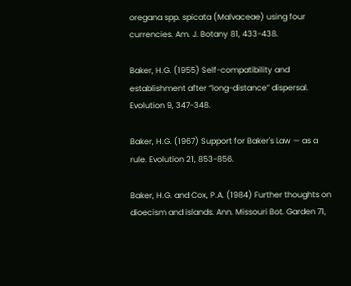oregana spp. spicata (Malvaceae) using four currencies. Am. J. Botany 81, 433-438.

Baker, H.G. (1955) Self-compatibility and establishment after “long-distance” dispersal. Evolution 9, 347-348.

Baker, H.G. (1967) Support for Baker's Law — as a rule. Evolution 21, 853-856.

Baker, H.G. and Cox, P.A. (1984) Further thoughts on dioecism and islands. Ann. Missouri Bot. Garden 71,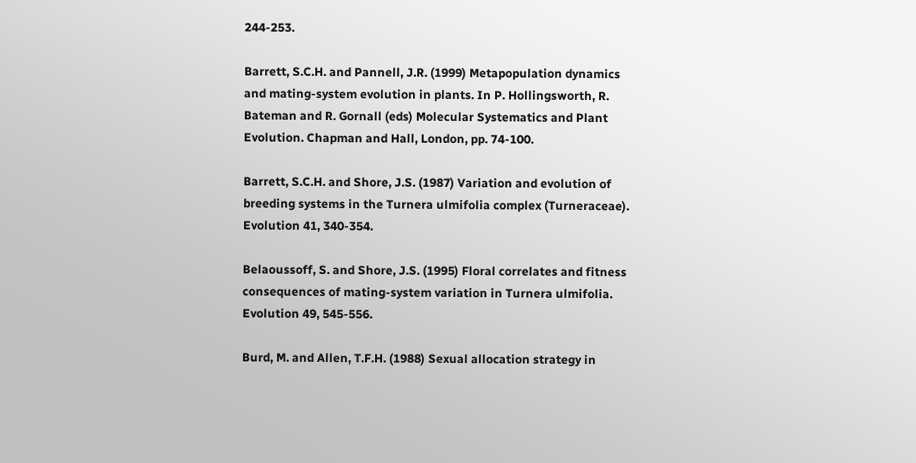244-253.

Barrett, S.C.H. and Pannell, J.R. (1999) Metapopulation dynamics and mating-system evolution in plants. In P. Hollingsworth, R. Bateman and R. Gornall (eds) Molecular Systematics and Plant Evolution. Chapman and Hall, London, pp. 74-100.

Barrett, S.C.H. and Shore, J.S. (1987) Variation and evolution of breeding systems in the Turnera ulmifolia complex (Turneraceae). Evolution 41, 340-354.

Belaoussoff, S. and Shore, J.S. (1995) Floral correlates and fitness consequences of mating-system variation in Turnera ulmifolia. Evolution 49, 545-556.

Burd, M. and Allen, T.F.H. (1988) Sexual allocation strategy in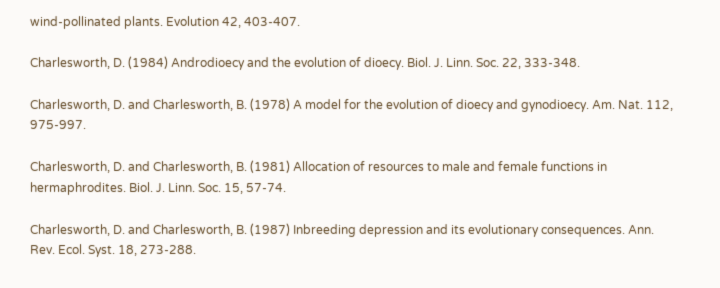wind-pollinated plants. Evolution 42, 403-407.

Charlesworth, D. (1984) Androdioecy and the evolution of dioecy. Biol. J. Linn. Soc. 22, 333-348.

Charlesworth, D. and Charlesworth, B. (1978) A model for the evolution of dioecy and gynodioecy. Am. Nat. 112, 975-997.

Charlesworth, D. and Charlesworth, B. (1981) Allocation of resources to male and female functions in hermaphrodites. Biol. J. Linn. Soc. 15, 57-74.

Charlesworth, D. and Charlesworth, B. (1987) Inbreeding depression and its evolutionary consequences. Ann. Rev. Ecol. Syst. 18, 273-288.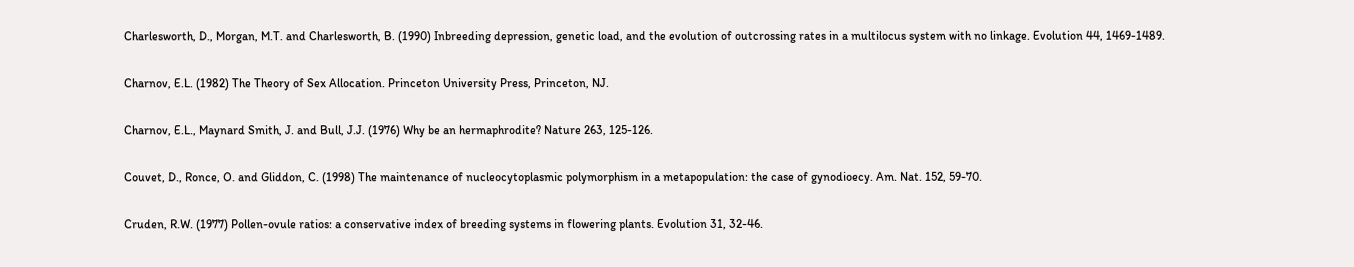Charlesworth, D., Morgan, M.T. and Charlesworth, B. (1990) Inbreeding depression, genetic load, and the evolution of outcrossing rates in a multilocus system with no linkage. Evolution 44, 1469-1489.

Charnov, E.L. (1982) The Theory of Sex Allocation. Princeton University Press, Princeton, NJ.

Charnov, E.L., Maynard Smith, J. and Bull, J.J. (1976) Why be an hermaphrodite? Nature 263, 125-126.

Couvet, D., Ronce, O. and Gliddon, C. (1998) The maintenance of nucleocytoplasmic polymorphism in a metapopulation: the case of gynodioecy. Am. Nat. 152, 59-70.

Cruden, R.W. (1977) Pollen-ovule ratios: a conservative index of breeding systems in flowering plants. Evolution 31, 32-46.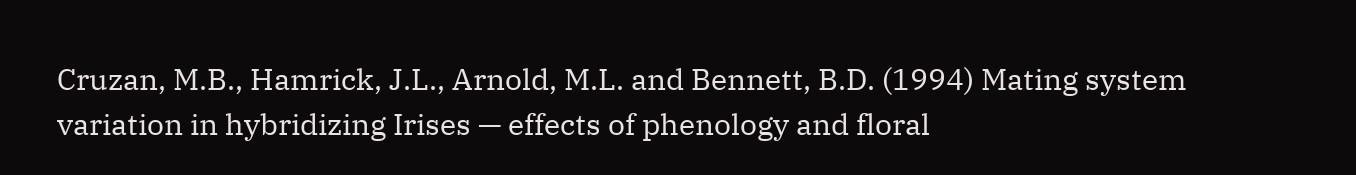Cruzan, M.B., Hamrick, J.L., Arnold, M.L. and Bennett, B.D. (1994) Mating system variation in hybridizing Irises — effects of phenology and floral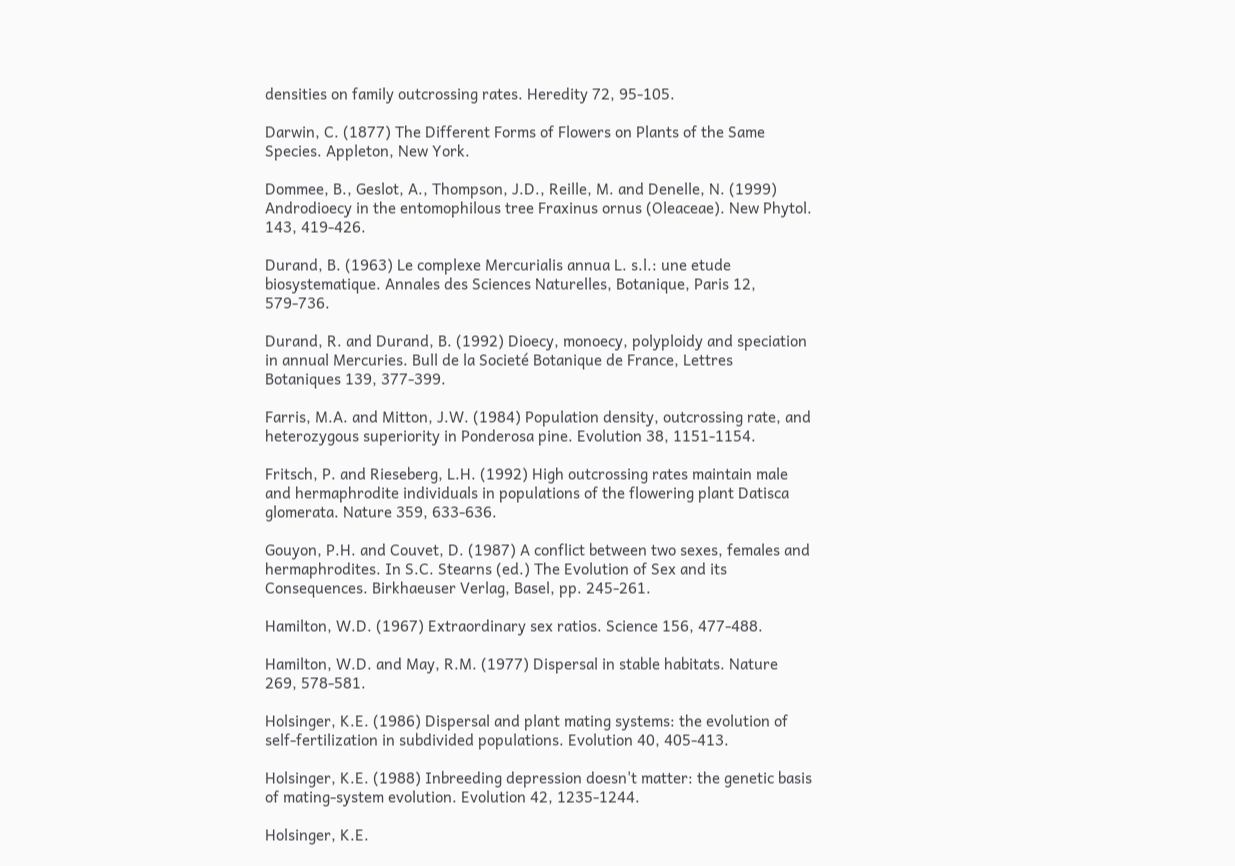densities on family outcrossing rates. Heredity 72, 95-105.

Darwin, C. (1877) The Different Forms of Flowers on Plants of the Same Species. Appleton, New York.

Dommee, B., Geslot, A., Thompson, J.D., Reille, M. and Denelle, N. (1999) Androdioecy in the entomophilous tree Fraxinus ornus (Oleaceae). New Phytol. 143, 419-426.

Durand, B. (1963) Le complexe Mercurialis annua L. s.l.: une etude biosystematique. Annales des Sciences Naturelles, Botanique, Paris 12, 579-736.

Durand, R. and Durand, B. (1992) Dioecy, monoecy, polyploidy and speciation in annual Mercuries. Bull de la Societé Botanique de France, Lettres Botaniques 139, 377-399.

Farris, M.A. and Mitton, J.W. (1984) Population density, outcrossing rate, and heterozygous superiority in Ponderosa pine. Evolution 38, 1151-1154.

Fritsch, P. and Rieseberg, L.H. (1992) High outcrossing rates maintain male and hermaphrodite individuals in populations of the flowering plant Datisca glomerata. Nature 359, 633-636.

Gouyon, P.H. and Couvet, D. (1987) A conflict between two sexes, females and hermaphrodites. In S.C. Stearns (ed.) The Evolution of Sex and its Consequences. Birkhaeuser Verlag, Basel, pp. 245-261.

Hamilton, W.D. (1967) Extraordinary sex ratios. Science 156, 477-488.

Hamilton, W.D. and May, R.M. (1977) Dispersal in stable habitats. Nature 269, 578-581.

Holsinger, K.E. (1986) Dispersal and plant mating systems: the evolution of self-fertilization in subdivided populations. Evolution 40, 405-413.

Holsinger, K.E. (1988) Inbreeding depression doesn't matter: the genetic basis of mating-system evolution. Evolution 42, 1235-1244.

Holsinger, K.E.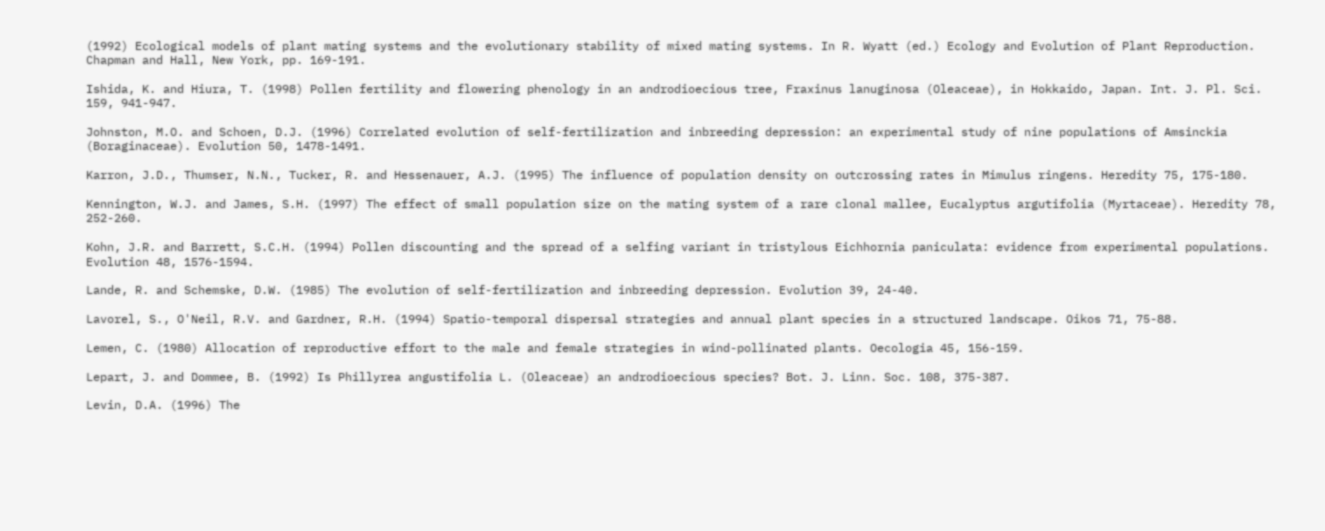(1992) Ecological models of plant mating systems and the evolutionary stability of mixed mating systems. In R. Wyatt (ed.) Ecology and Evolution of Plant Reproduction. Chapman and Hall, New York, pp. 169-191.

Ishida, K. and Hiura, T. (1998) Pollen fertility and flowering phenology in an androdioecious tree, Fraxinus lanuginosa (Oleaceae), in Hokkaido, Japan. Int. J. Pl. Sci. 159, 941-947.

Johnston, M.O. and Schoen, D.J. (1996) Correlated evolution of self-fertilization and inbreeding depression: an experimental study of nine populations of Amsinckia (Boraginaceae). Evolution 50, 1478-1491.

Karron, J.D., Thumser, N.N., Tucker, R. and Hessenauer, A.J. (1995) The influence of population density on outcrossing rates in Mimulus ringens. Heredity 75, 175-180.

Kennington, W.J. and James, S.H. (1997) The effect of small population size on the mating system of a rare clonal mallee, Eucalyptus argutifolia (Myrtaceae). Heredity 78, 252-260.

Kohn, J.R. and Barrett, S.C.H. (1994) Pollen discounting and the spread of a selfing variant in tristylous Eichhornia paniculata: evidence from experimental populations. Evolution 48, 1576-1594.

Lande, R. and Schemske, D.W. (1985) The evolution of self-fertilization and inbreeding depression. Evolution 39, 24-40.

Lavorel, S., O'Neil, R.V. and Gardner, R.H. (1994) Spatio-temporal dispersal strategies and annual plant species in a structured landscape. Oikos 71, 75-88.

Lemen, C. (1980) Allocation of reproductive effort to the male and female strategies in wind-pollinated plants. Oecologia 45, 156-159.

Lepart, J. and Dommee, B. (1992) Is Phillyrea angustifolia L. (Oleaceae) an androdioecious species? Bot. J. Linn. Soc. 108, 375-387.

Levin, D.A. (1996) The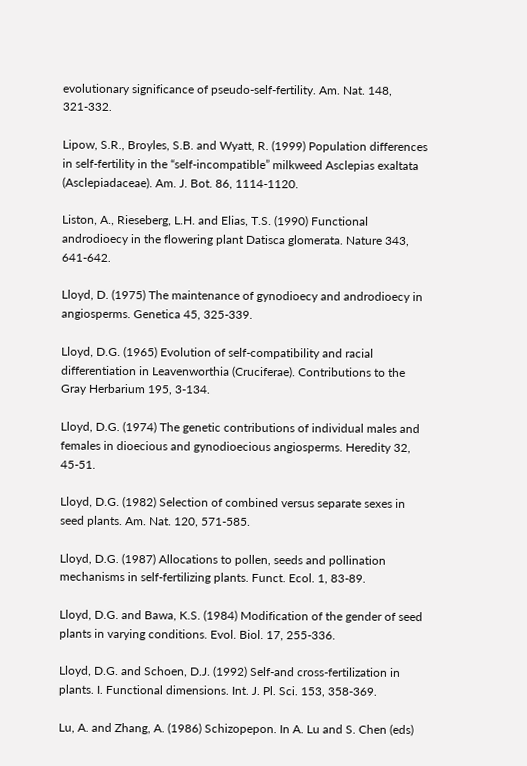evolutionary significance of pseudo-self-fertility. Am. Nat. 148, 321-332.

Lipow, S.R., Broyles, S.B. and Wyatt, R. (1999) Population differences in self-fertility in the “self-incompatible” milkweed Asclepias exaltata (Asclepiadaceae). Am. J. Bot. 86, 1114-1120.

Liston, A., Rieseberg, L.H. and Elias, T.S. (1990) Functional androdioecy in the flowering plant Datisca glomerata. Nature 343, 641-642.

Lloyd, D. (1975) The maintenance of gynodioecy and androdioecy in angiosperms. Genetica 45, 325-339.

Lloyd, D.G. (1965) Evolution of self-compatibility and racial differentiation in Leavenworthia (Cruciferae). Contributions to the Gray Herbarium 195, 3-134.

Lloyd, D.G. (1974) The genetic contributions of individual males and females in dioecious and gynodioecious angiosperms. Heredity 32, 45-51.

Lloyd, D.G. (1982) Selection of combined versus separate sexes in seed plants. Am. Nat. 120, 571-585.

Lloyd, D.G. (1987) Allocations to pollen, seeds and pollination mechanisms in self-fertilizing plants. Funct. Ecol. 1, 83-89.

Lloyd, D.G. and Bawa, K.S. (1984) Modification of the gender of seed plants in varying conditions. Evol. Biol. 17, 255-336.

Lloyd, D.G. and Schoen, D.J. (1992) Self-and cross-fertilization in plants. I. Functional dimensions. Int. J. Pl. Sci. 153, 358-369.

Lu, A. and Zhang, A. (1986) Schizopepon. In A. Lu and S. Chen (eds)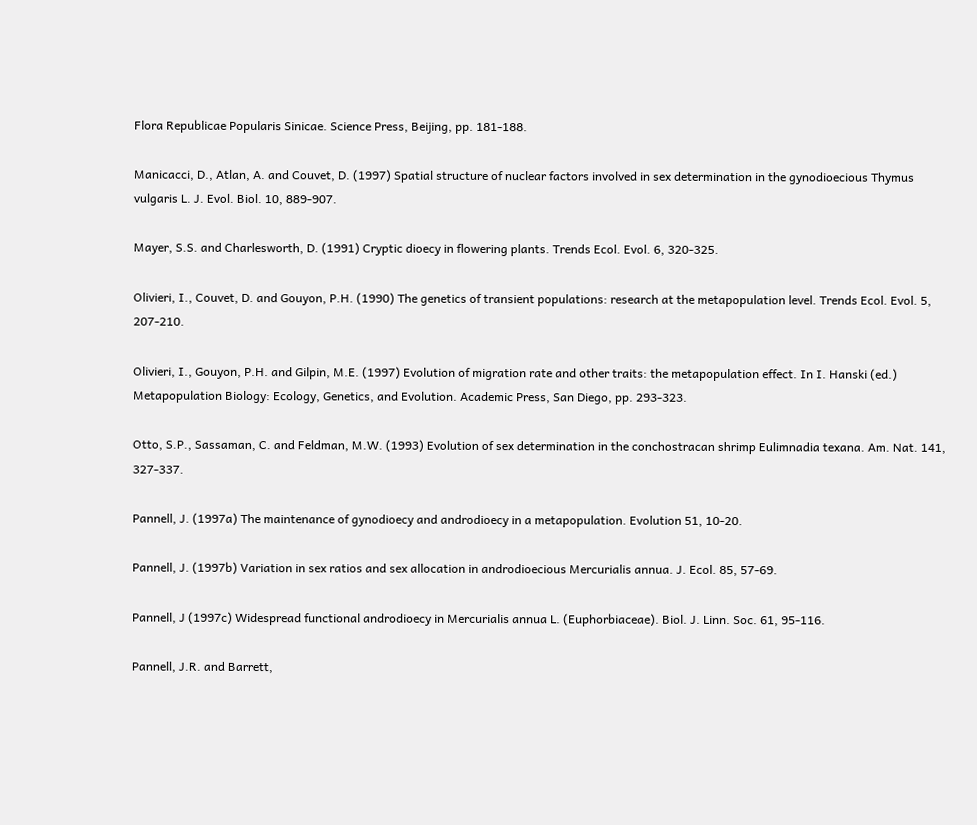Flora Republicae Popularis Sinicae. Science Press, Beijing, pp. 181-188.

Manicacci, D., Atlan, A. and Couvet, D. (1997) Spatial structure of nuclear factors involved in sex determination in the gynodioecious Thymus vulgaris L. J. Evol. Biol. 10, 889-907.

Mayer, S.S. and Charlesworth, D. (1991) Cryptic dioecy in flowering plants. Trends Ecol. Evol. 6, 320-325.

Olivieri, I., Couvet, D. and Gouyon, P.H. (1990) The genetics of transient populations: research at the metapopulation level. Trends Ecol. Evol. 5, 207-210.

Olivieri, I., Gouyon, P.H. and Gilpin, M.E. (1997) Evolution of migration rate and other traits: the metapopulation effect. In I. Hanski (ed.) Metapopulation Biology: Ecology, Genetics, and Evolution. Academic Press, San Diego, pp. 293-323.

Otto, S.P., Sassaman, C. and Feldman, M.W. (1993) Evolution of sex determination in the conchostracan shrimp Eulimnadia texana. Am. Nat. 141, 327-337.

Pannell, J. (1997a) The maintenance of gynodioecy and androdioecy in a metapopulation. Evolution 51, 10-20.

Pannell, J. (1997b) Variation in sex ratios and sex allocation in androdioecious Mercurialis annua. J. Ecol. 85, 57-69.

Pannell, J (1997c) Widespread functional androdioecy in Mercurialis annua L. (Euphorbiaceae). Biol. J. Linn. Soc. 61, 95-116.

Pannell, J.R. and Barrett,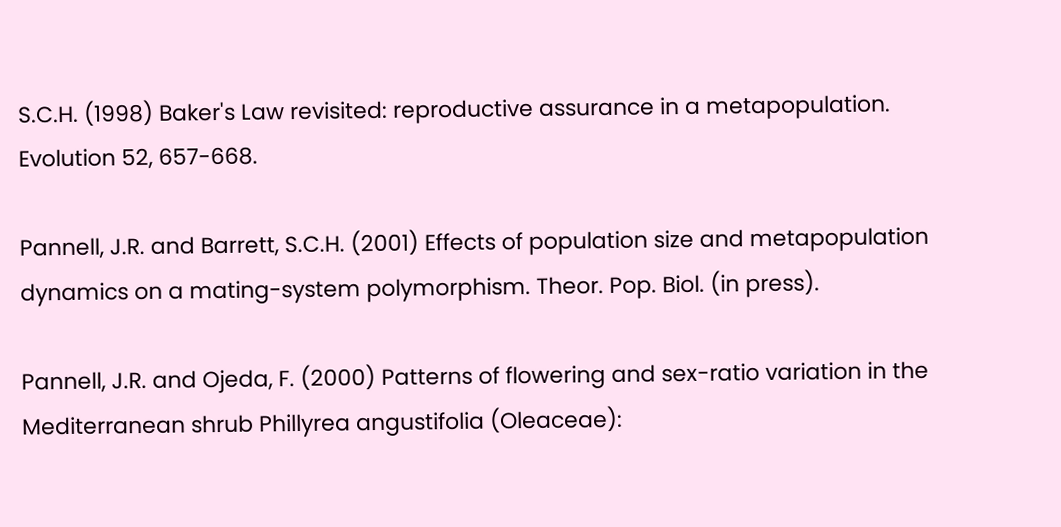S.C.H. (1998) Baker's Law revisited: reproductive assurance in a metapopulation. Evolution 52, 657-668.

Pannell, J.R. and Barrett, S.C.H. (2001) Effects of population size and metapopulation dynamics on a mating-system polymorphism. Theor. Pop. Biol. (in press).

Pannell, J.R. and Ojeda, F. (2000) Patterns of flowering and sex-ratio variation in the Mediterranean shrub Phillyrea angustifolia (Oleaceae):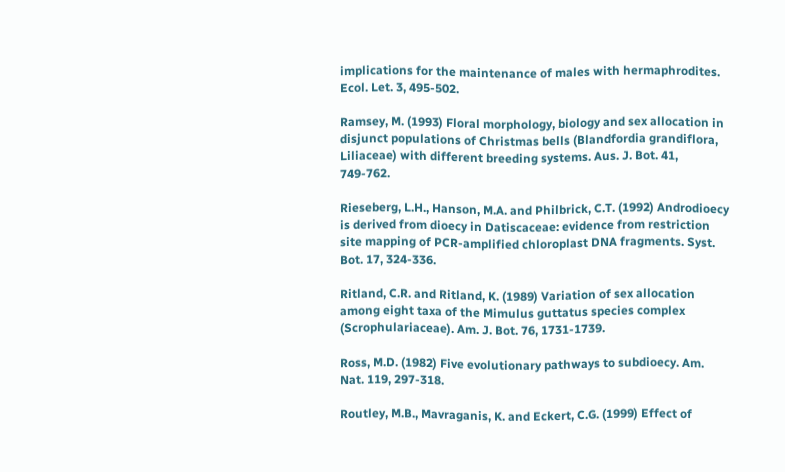implications for the maintenance of males with hermaphrodites. Ecol. Let. 3, 495-502.

Ramsey, M. (1993) Floral morphology, biology and sex allocation in disjunct populations of Christmas bells (Blandfordia grandiflora, Liliaceae) with different breeding systems. Aus. J. Bot. 41, 749-762.

Rieseberg, L.H., Hanson, M.A. and Philbrick, C.T. (1992) Androdioecy is derived from dioecy in Datiscaceae: evidence from restriction site mapping of PCR-amplified chloroplast DNA fragments. Syst. Bot. 17, 324-336.

Ritland, C.R. and Ritland, K. (1989) Variation of sex allocation among eight taxa of the Mimulus guttatus species complex (Scrophulariaceae). Am. J. Bot. 76, 1731-1739.

Ross, M.D. (1982) Five evolutionary pathways to subdioecy. Am. Nat. 119, 297-318.

Routley, M.B., Mavraganis, K. and Eckert, C.G. (1999) Effect of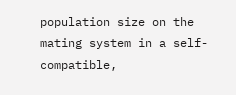population size on the mating system in a self-compatible,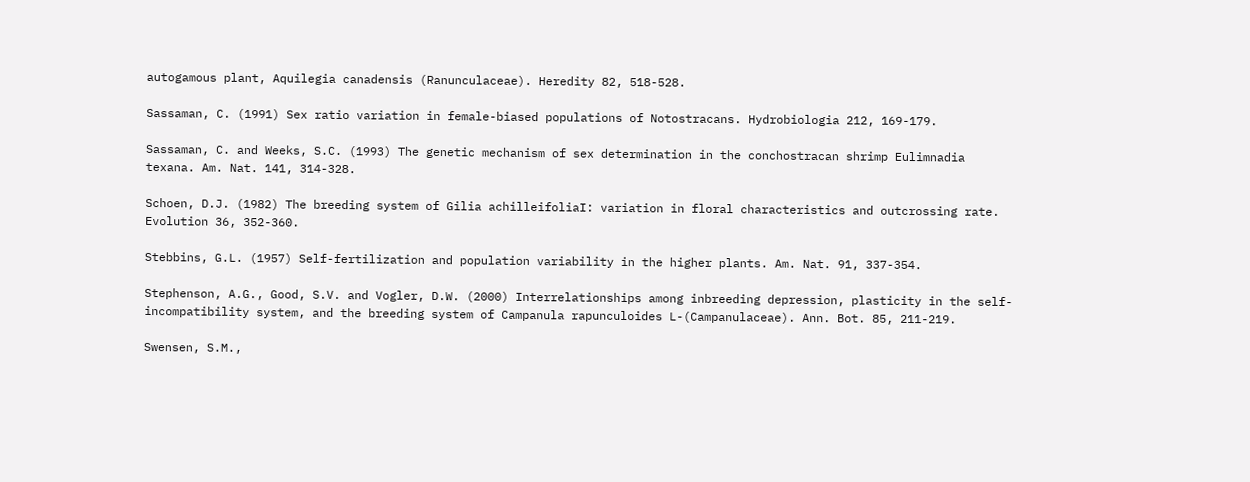autogamous plant, Aquilegia canadensis (Ranunculaceae). Heredity 82, 518-528.

Sassaman, C. (1991) Sex ratio variation in female-biased populations of Notostracans. Hydrobiologia 212, 169-179.

Sassaman, C. and Weeks, S.C. (1993) The genetic mechanism of sex determination in the conchostracan shrimp Eulimnadia texana. Am. Nat. 141, 314-328.

Schoen, D.J. (1982) The breeding system of Gilia achilleifoliaI: variation in floral characteristics and outcrossing rate. Evolution 36, 352-360.

Stebbins, G.L. (1957) Self-fertilization and population variability in the higher plants. Am. Nat. 91, 337-354.

Stephenson, A.G., Good, S.V. and Vogler, D.W. (2000) Interrelationships among inbreeding depression, plasticity in the self-incompatibility system, and the breeding system of Campanula rapunculoides L-(Campanulaceae). Ann. Bot. 85, 211-219.

Swensen, S.M.,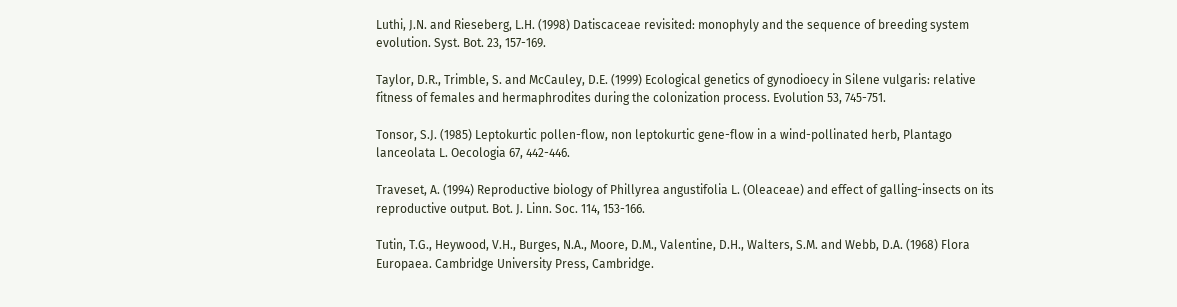Luthi, J.N. and Rieseberg, L.H. (1998) Datiscaceae revisited: monophyly and the sequence of breeding system evolution. Syst. Bot. 23, 157-169.

Taylor, D.R., Trimble, S. and McCauley, D.E. (1999) Ecological genetics of gynodioecy in Silene vulgaris: relative fitness of females and hermaphrodites during the colonization process. Evolution 53, 745-751.

Tonsor, S.J. (1985) Leptokurtic pollen-flow, non leptokurtic gene-flow in a wind-pollinated herb, Plantago lanceolata L. Oecologia 67, 442-446.

Traveset, A. (1994) Reproductive biology of Phillyrea angustifolia L. (Oleaceae) and effect of galling-insects on its reproductive output. Bot. J. Linn. Soc. 114, 153-166.

Tutin, T.G., Heywood, V.H., Burges, N.A., Moore, D.M., Valentine, D.H., Walters, S.M. and Webb, D.A. (1968) Flora Europaea. Cambridge University Press, Cambridge.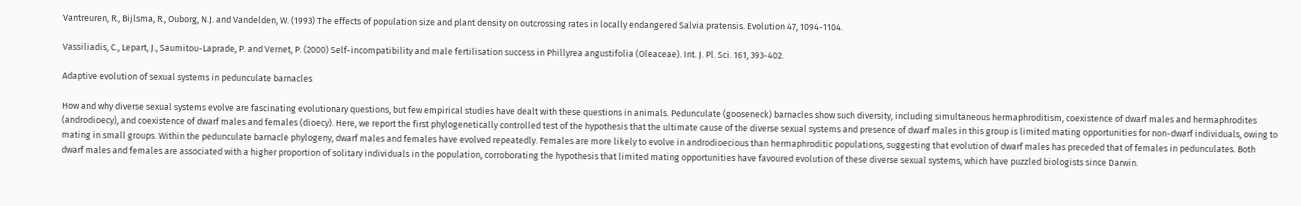Vantreuren, R., Bijlsma, R., Ouborg, N.J. and Vandelden, W. (1993) The effects of population size and plant density on outcrossing rates in locally endangered Salvia pratensis. Evolution 47, 1094-1104.

Vassiliadis, C., Lepart, J., Saumitou-Laprade, P. and Vernet, P. (2000) Self-incompatibility and male fertilisation success in Phillyrea angustifolia (Oleaceae). Int. J. Pl. Sci. 161, 393-402.

Adaptive evolution of sexual systems in pedunculate barnacles

How and why diverse sexual systems evolve are fascinating evolutionary questions, but few empirical studies have dealt with these questions in animals. Pedunculate (gooseneck) barnacles show such diversity, including simultaneous hermaphroditism, coexistence of dwarf males and hermaphrodites (androdioecy), and coexistence of dwarf males and females (dioecy). Here, we report the first phylogenetically controlled test of the hypothesis that the ultimate cause of the diverse sexual systems and presence of dwarf males in this group is limited mating opportunities for non-dwarf individuals, owing to mating in small groups. Within the pedunculate barnacle phylogeny, dwarf males and females have evolved repeatedly. Females are more likely to evolve in androdioecious than hermaphroditic populations, suggesting that evolution of dwarf males has preceded that of females in pedunculates. Both dwarf males and females are associated with a higher proportion of solitary individuals in the population, corroborating the hypothesis that limited mating opportunities have favoured evolution of these diverse sexual systems, which have puzzled biologists since Darwin.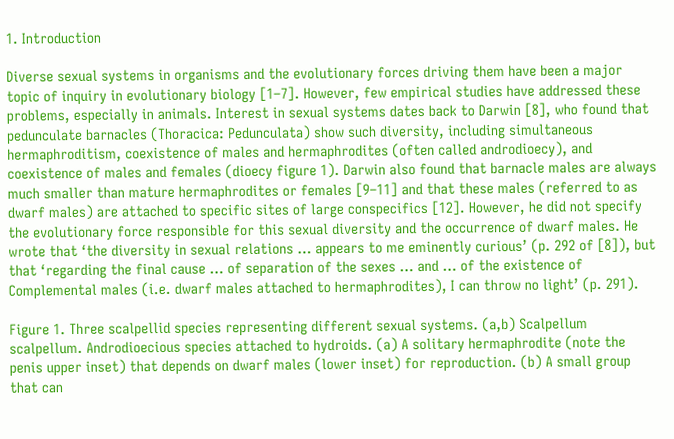1. Introduction

Diverse sexual systems in organisms and the evolutionary forces driving them have been a major topic of inquiry in evolutionary biology [1–7]. However, few empirical studies have addressed these problems, especially in animals. Interest in sexual systems dates back to Darwin [8], who found that pedunculate barnacles (Thoracica: Pedunculata) show such diversity, including simultaneous hermaphroditism, coexistence of males and hermaphrodites (often called androdioecy), and coexistence of males and females (dioecy figure 1). Darwin also found that barnacle males are always much smaller than mature hermaphrodites or females [9–11] and that these males (referred to as dwarf males) are attached to specific sites of large conspecifics [12]. However, he did not specify the evolutionary force responsible for this sexual diversity and the occurrence of dwarf males. He wrote that ‘the diversity in sexual relations … appears to me eminently curious’ (p. 292 of [8]), but that ‘regarding the final cause … of separation of the sexes … and … of the existence of Complemental males (i.e. dwarf males attached to hermaphrodites), I can throw no light’ (p. 291).

Figure 1. Three scalpellid species representing different sexual systems. (a,b) Scalpellum scalpellum. Androdioecious species attached to hydroids. (a) A solitary hermaphrodite (note the penis upper inset) that depends on dwarf males (lower inset) for reproduction. (b) A small group that can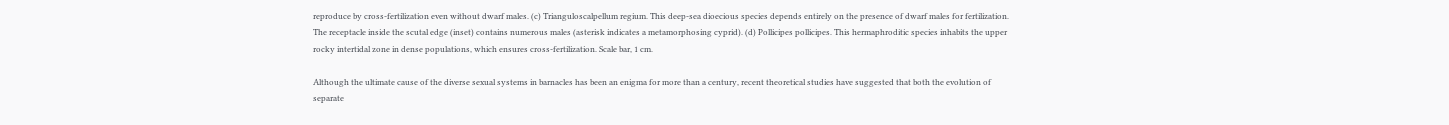reproduce by cross-fertilization even without dwarf males. (c) Trianguloscalpellum regium. This deep-sea dioecious species depends entirely on the presence of dwarf males for fertilization. The receptacle inside the scutal edge (inset) contains numerous males (asterisk indicates a metamorphosing cyprid). (d) Pollicipes pollicipes. This hermaphroditic species inhabits the upper rocky intertidal zone in dense populations, which ensures cross-fertilization. Scale bar, 1 cm.

Although the ultimate cause of the diverse sexual systems in barnacles has been an enigma for more than a century, recent theoretical studies have suggested that both the evolution of separate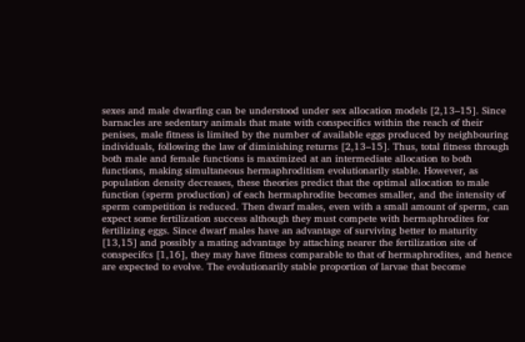sexes and male dwarfing can be understood under sex allocation models [2,13–15]. Since barnacles are sedentary animals that mate with conspecifics within the reach of their penises, male fitness is limited by the number of available eggs produced by neighbouring individuals, following the law of diminishing returns [2,13–15]. Thus, total fitness through both male and female functions is maximized at an intermediate allocation to both functions, making simultaneous hermaphroditism evolutionarily stable. However, as population density decreases, these theories predict that the optimal allocation to male function (sperm production) of each hermaphrodite becomes smaller, and the intensity of sperm competition is reduced. Then dwarf males, even with a small amount of sperm, can expect some fertilization success although they must compete with hermaphrodites for fertilizing eggs. Since dwarf males have an advantage of surviving better to maturity [13,15] and possibly a mating advantage by attaching nearer the fertilization site of conspecifcs [1,16], they may have fitness comparable to that of hermaphrodites, and hence are expected to evolve. The evolutionarily stable proportion of larvae that become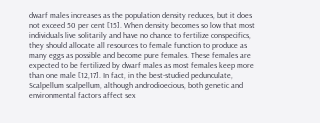dwarf males increases as the population density reduces, but it does not exceed 50 per cent [15]. When density becomes so low that most individuals live solitarily and have no chance to fertilize conspecifics, they should allocate all resources to female function to produce as many eggs as possible and become pure females. These females are expected to be fertilized by dwarf males as most females keep more than one male [12,17]. In fact, in the best-studied pedunculate, Scalpellum scalpellum, although androdioecious, both genetic and environmental factors affect sex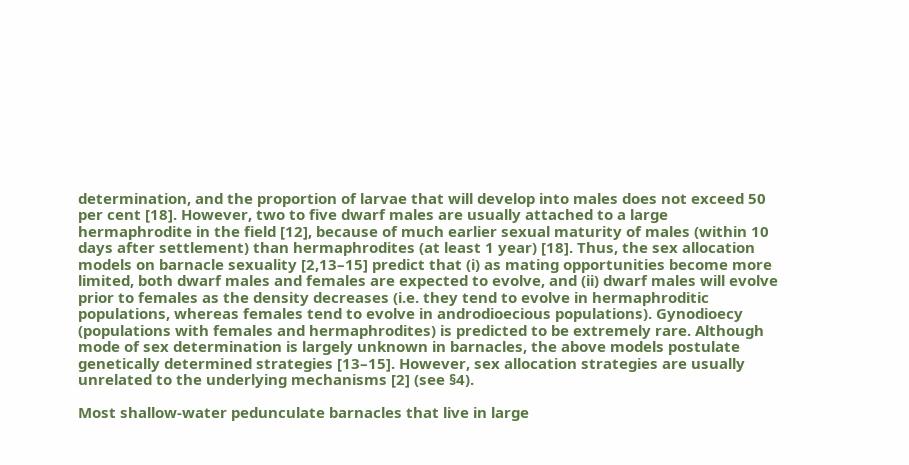determination, and the proportion of larvae that will develop into males does not exceed 50 per cent [18]. However, two to five dwarf males are usually attached to a large hermaphrodite in the field [12], because of much earlier sexual maturity of males (within 10 days after settlement) than hermaphrodites (at least 1 year) [18]. Thus, the sex allocation models on barnacle sexuality [2,13–15] predict that (i) as mating opportunities become more limited, both dwarf males and females are expected to evolve, and (ii) dwarf males will evolve prior to females as the density decreases (i.e. they tend to evolve in hermaphroditic populations, whereas females tend to evolve in androdioecious populations). Gynodioecy (populations with females and hermaphrodites) is predicted to be extremely rare. Although mode of sex determination is largely unknown in barnacles, the above models postulate genetically determined strategies [13–15]. However, sex allocation strategies are usually unrelated to the underlying mechanisms [2] (see §4).

Most shallow-water pedunculate barnacles that live in large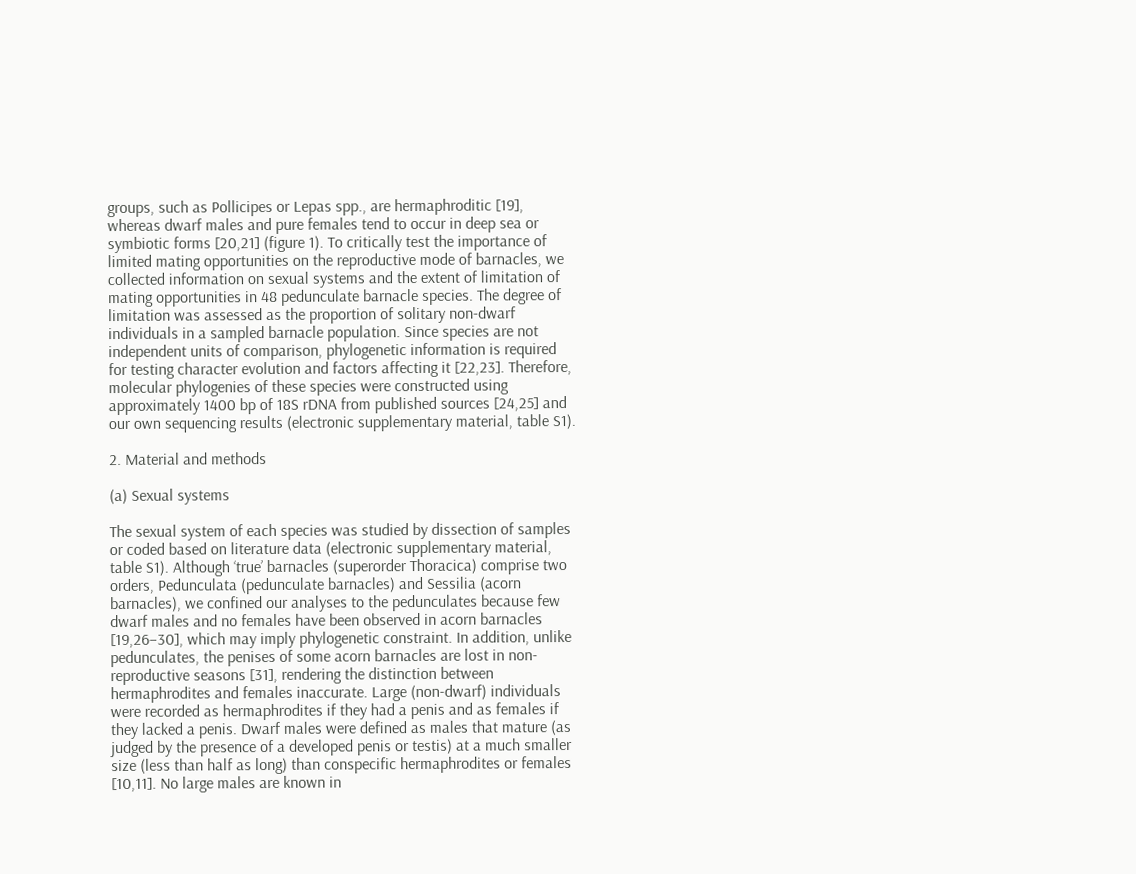groups, such as Pollicipes or Lepas spp., are hermaphroditic [19], whereas dwarf males and pure females tend to occur in deep sea or symbiotic forms [20,21] (figure 1). To critically test the importance of limited mating opportunities on the reproductive mode of barnacles, we collected information on sexual systems and the extent of limitation of mating opportunities in 48 pedunculate barnacle species. The degree of limitation was assessed as the proportion of solitary non-dwarf individuals in a sampled barnacle population. Since species are not independent units of comparison, phylogenetic information is required for testing character evolution and factors affecting it [22,23]. Therefore, molecular phylogenies of these species were constructed using approximately 1400 bp of 18S rDNA from published sources [24,25] and our own sequencing results (electronic supplementary material, table S1).

2. Material and methods

(a) Sexual systems

The sexual system of each species was studied by dissection of samples or coded based on literature data (electronic supplementary material, table S1). Although ‘true’ barnacles (superorder Thoracica) comprise two orders, Pedunculata (pedunculate barnacles) and Sessilia (acorn barnacles), we confined our analyses to the pedunculates because few dwarf males and no females have been observed in acorn barnacles [19,26–30], which may imply phylogenetic constraint. In addition, unlike pedunculates, the penises of some acorn barnacles are lost in non-reproductive seasons [31], rendering the distinction between hermaphrodites and females inaccurate. Large (non-dwarf) individuals were recorded as hermaphrodites if they had a penis and as females if they lacked a penis. Dwarf males were defined as males that mature (as judged by the presence of a developed penis or testis) at a much smaller size (less than half as long) than conspecific hermaphrodites or females [10,11]. No large males are known in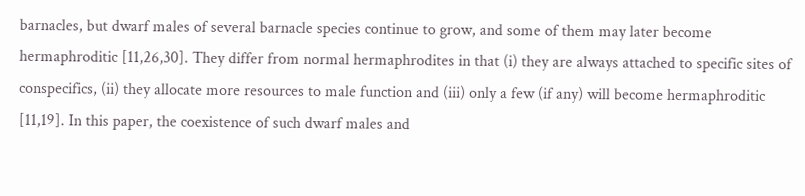barnacles, but dwarf males of several barnacle species continue to grow, and some of them may later become hermaphroditic [11,26,30]. They differ from normal hermaphrodites in that (i) they are always attached to specific sites of conspecifics, (ii) they allocate more resources to male function and (iii) only a few (if any) will become hermaphroditic [11,19]. In this paper, the coexistence of such dwarf males and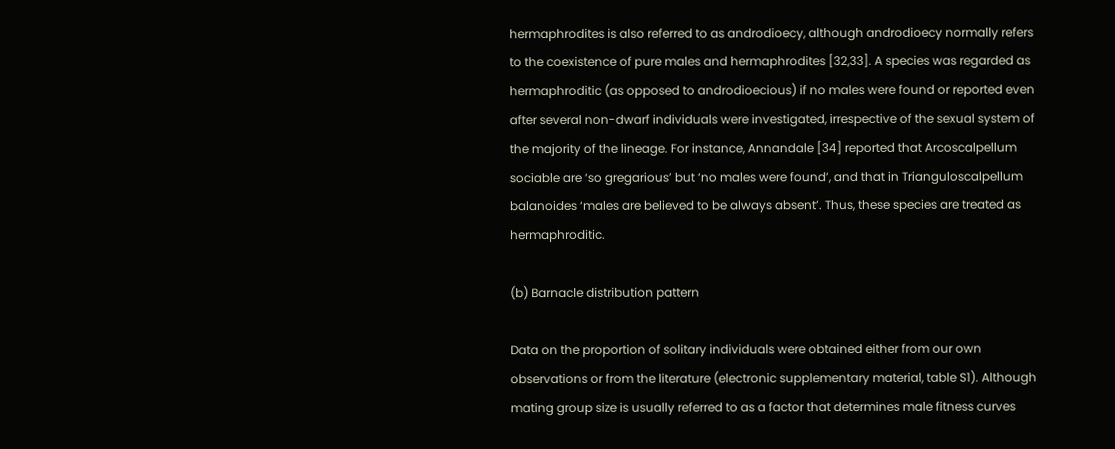hermaphrodites is also referred to as androdioecy, although androdioecy normally refers to the coexistence of pure males and hermaphrodites [32,33]. A species was regarded as hermaphroditic (as opposed to androdioecious) if no males were found or reported even after several non-dwarf individuals were investigated, irrespective of the sexual system of the majority of the lineage. For instance, Annandale [34] reported that Arcoscalpellum sociable are ‘so gregarious’ but ‘no males were found’, and that in Trianguloscalpellum balanoides ‘males are believed to be always absent’. Thus, these species are treated as hermaphroditic.

(b) Barnacle distribution pattern

Data on the proportion of solitary individuals were obtained either from our own observations or from the literature (electronic supplementary material, table S1). Although mating group size is usually referred to as a factor that determines male fitness curves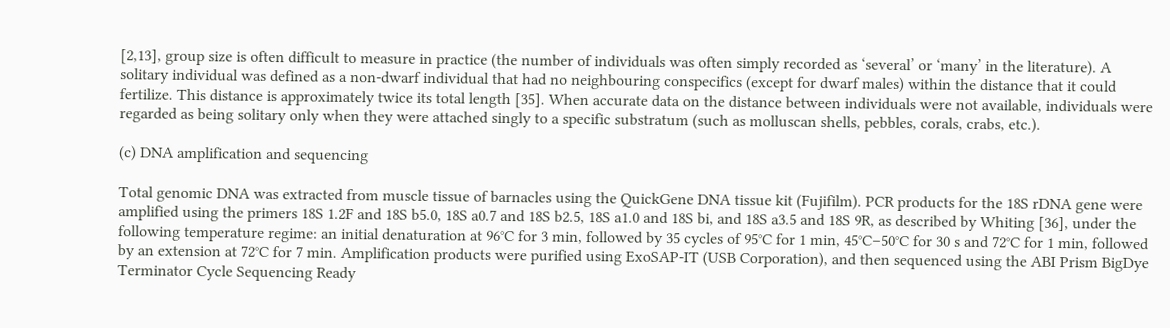[2,13], group size is often difficult to measure in practice (the number of individuals was often simply recorded as ‘several’ or ‘many’ in the literature). A solitary individual was defined as a non-dwarf individual that had no neighbouring conspecifics (except for dwarf males) within the distance that it could fertilize. This distance is approximately twice its total length [35]. When accurate data on the distance between individuals were not available, individuals were regarded as being solitary only when they were attached singly to a specific substratum (such as molluscan shells, pebbles, corals, crabs, etc.).

(c) DNA amplification and sequencing

Total genomic DNA was extracted from muscle tissue of barnacles using the QuickGene DNA tissue kit (Fujifilm). PCR products for the 18S rDNA gene were amplified using the primers 18S 1.2F and 18S b5.0, 18S a0.7 and 18S b2.5, 18S a1.0 and 18S bi, and 18S a3.5 and 18S 9R, as described by Whiting [36], under the following temperature regime: an initial denaturation at 96°C for 3 min, followed by 35 cycles of 95°C for 1 min, 45°C–50°C for 30 s and 72°C for 1 min, followed by an extension at 72°C for 7 min. Amplification products were purified using ExoSAP-IT (USB Corporation), and then sequenced using the ABI Prism BigDye Terminator Cycle Sequencing Ready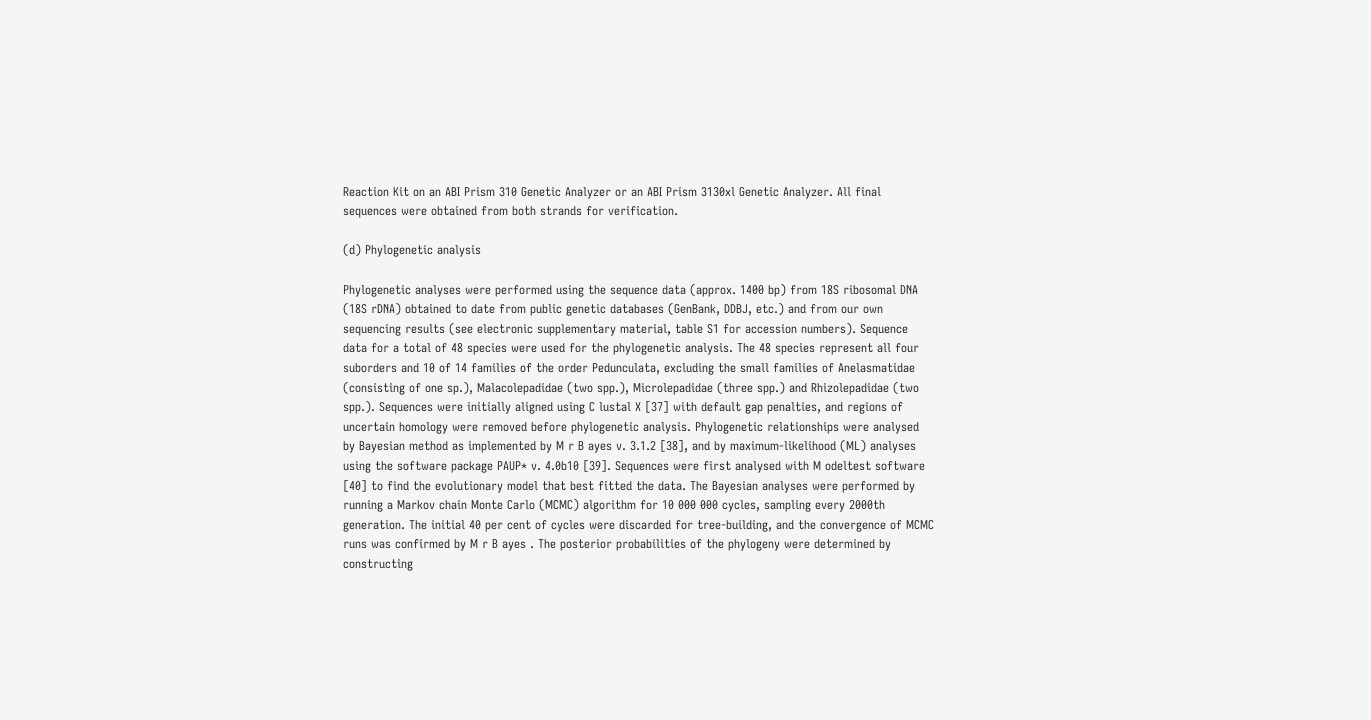Reaction Kit on an ABI Prism 310 Genetic Analyzer or an ABI Prism 3130xl Genetic Analyzer. All final sequences were obtained from both strands for verification.

(d) Phylogenetic analysis

Phylogenetic analyses were performed using the sequence data (approx. 1400 bp) from 18S ribosomal DNA (18S rDNA) obtained to date from public genetic databases (GenBank, DDBJ, etc.) and from our own sequencing results (see electronic supplementary material, table S1 for accession numbers). Sequence data for a total of 48 species were used for the phylogenetic analysis. The 48 species represent all four suborders and 10 of 14 families of the order Pedunculata, excluding the small families of Anelasmatidae (consisting of one sp.), Malacolepadidae (two spp.), Microlepadidae (three spp.) and Rhizolepadidae (two spp.). Sequences were initially aligned using C lustal X [37] with default gap penalties, and regions of uncertain homology were removed before phylogenetic analysis. Phylogenetic relationships were analysed by Bayesian method as implemented by M r B ayes v. 3.1.2 [38], and by maximum-likelihood (ML) analyses using the software package PAUP* v. 4.0b10 [39]. Sequences were first analysed with M odeltest software [40] to find the evolutionary model that best fitted the data. The Bayesian analyses were performed by running a Markov chain Monte Carlo (MCMC) algorithm for 10 000 000 cycles, sampling every 2000th generation. The initial 40 per cent of cycles were discarded for tree-building, and the convergence of MCMC runs was confirmed by M r B ayes . The posterior probabilities of the phylogeny were determined by constructing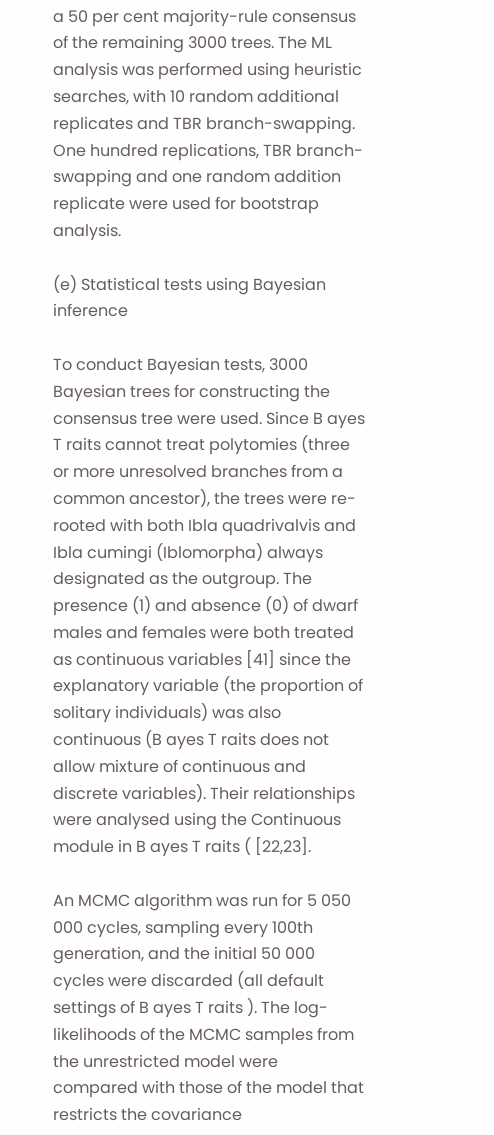a 50 per cent majority-rule consensus of the remaining 3000 trees. The ML analysis was performed using heuristic searches, with 10 random additional replicates and TBR branch-swapping. One hundred replications, TBR branch-swapping and one random addition replicate were used for bootstrap analysis.

(e) Statistical tests using Bayesian inference

To conduct Bayesian tests, 3000 Bayesian trees for constructing the consensus tree were used. Since B ayes T raits cannot treat polytomies (three or more unresolved branches from a common ancestor), the trees were re-rooted with both Ibla quadrivalvis and Ibla cumingi (Iblomorpha) always designated as the outgroup. The presence (1) and absence (0) of dwarf males and females were both treated as continuous variables [41] since the explanatory variable (the proportion of solitary individuals) was also continuous (B ayes T raits does not allow mixture of continuous and discrete variables). Their relationships were analysed using the Continuous module in B ayes T raits ( [22,23].

An MCMC algorithm was run for 5 050 000 cycles, sampling every 100th generation, and the initial 50 000 cycles were discarded (all default settings of B ayes T raits ). The log-likelihoods of the MCMC samples from the unrestricted model were compared with those of the model that restricts the covariance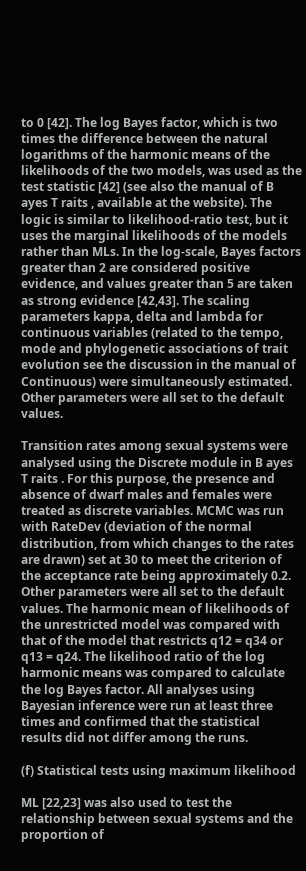to 0 [42]. The log Bayes factor, which is two times the difference between the natural logarithms of the harmonic means of the likelihoods of the two models, was used as the test statistic [42] (see also the manual of B ayes T raits , available at the website). The logic is similar to likelihood-ratio test, but it uses the marginal likelihoods of the models rather than MLs. In the log-scale, Bayes factors greater than 2 are considered positive evidence, and values greater than 5 are taken as strong evidence [42,43]. The scaling parameters kappa, delta and lambda for continuous variables (related to the tempo, mode and phylogenetic associations of trait evolution see the discussion in the manual of Continuous) were simultaneously estimated. Other parameters were all set to the default values.

Transition rates among sexual systems were analysed using the Discrete module in B ayes T raits . For this purpose, the presence and absence of dwarf males and females were treated as discrete variables. MCMC was run with RateDev (deviation of the normal distribution, from which changes to the rates are drawn) set at 30 to meet the criterion of the acceptance rate being approximately 0.2. Other parameters were all set to the default values. The harmonic mean of likelihoods of the unrestricted model was compared with that of the model that restricts q12 = q34 or q13 = q24. The likelihood ratio of the log harmonic means was compared to calculate the log Bayes factor. All analyses using Bayesian inference were run at least three times and confirmed that the statistical results did not differ among the runs.

(f) Statistical tests using maximum likelihood

ML [22,23] was also used to test the relationship between sexual systems and the proportion of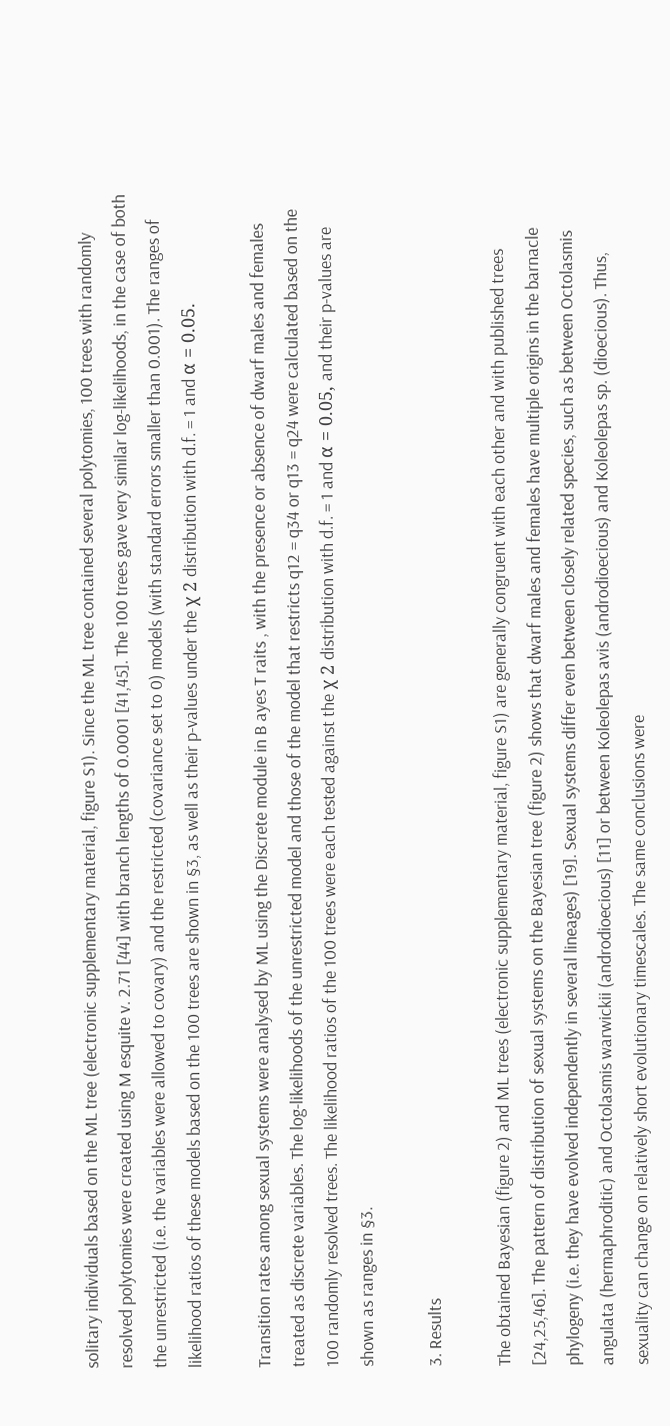solitary individuals based on the ML tree (electronic supplementary material, figure S1). Since the ML tree contained several polytomies, 100 trees with randomly resolved polytomies were created using M esquite v. 2.71 [44] with branch lengths of 0.0001 [41,45]. The 100 trees gave very similar log-likelihoods, in the case of both the unrestricted (i.e. the variables were allowed to covary) and the restricted (covariance set to 0) models (with standard errors smaller than 0.001). The ranges of likelihood ratios of these models based on the 100 trees are shown in §3, as well as their p-values under the χ 2 distribution with d.f. = 1 and α = 0.05.

Transition rates among sexual systems were analysed by ML using the Discrete module in B ayes T raits , with the presence or absence of dwarf males and females treated as discrete variables. The log-likelihoods of the unrestricted model and those of the model that restricts q12 = q34 or q13 = q24 were calculated based on the 100 randomly resolved trees. The likelihood ratios of the 100 trees were each tested against the χ 2 distribution with d.f. = 1 and α = 0.05, and their p-values are shown as ranges in §3.

3. Results

The obtained Bayesian (figure 2) and ML trees (electronic supplementary material, figure S1) are generally congruent with each other and with published trees [24,25,46]. The pattern of distribution of sexual systems on the Bayesian tree (figure 2) shows that dwarf males and females have multiple origins in the barnacle phylogeny (i.e. they have evolved independently in several lineages) [19]. Sexual systems differ even between closely related species, such as between Octolasmis angulata (hermaphroditic) and Octolasmis warwickii (androdioecious) [11] or between Koleolepas avis (androdioecious) and Koleolepas sp. (dioecious). Thus, sexuality can change on relatively short evolutionary timescales. The same conclusions were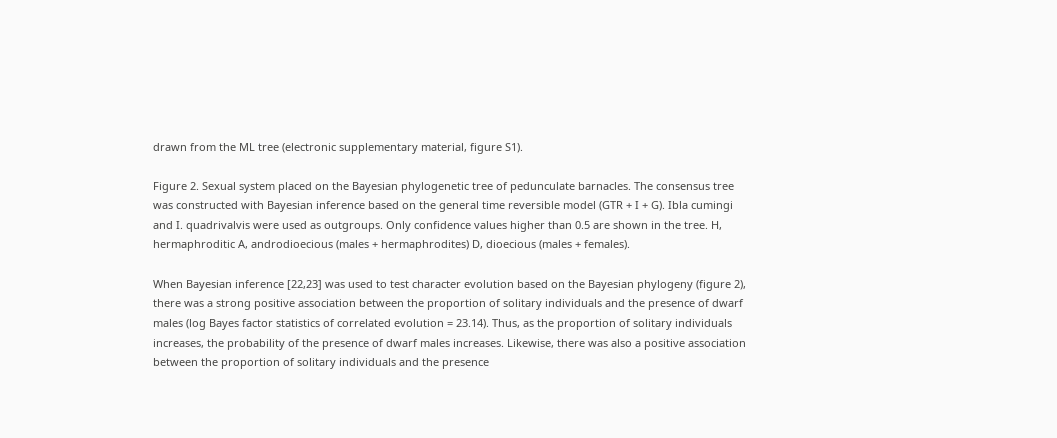drawn from the ML tree (electronic supplementary material, figure S1).

Figure 2. Sexual system placed on the Bayesian phylogenetic tree of pedunculate barnacles. The consensus tree was constructed with Bayesian inference based on the general time reversible model (GTR + I + G). Ibla cumingi and I. quadrivalvis were used as outgroups. Only confidence values higher than 0.5 are shown in the tree. H, hermaphroditic A, androdioecious (males + hermaphrodites) D, dioecious (males + females).

When Bayesian inference [22,23] was used to test character evolution based on the Bayesian phylogeny (figure 2), there was a strong positive association between the proportion of solitary individuals and the presence of dwarf males (log Bayes factor statistics of correlated evolution = 23.14). Thus, as the proportion of solitary individuals increases, the probability of the presence of dwarf males increases. Likewise, there was also a positive association between the proportion of solitary individuals and the presence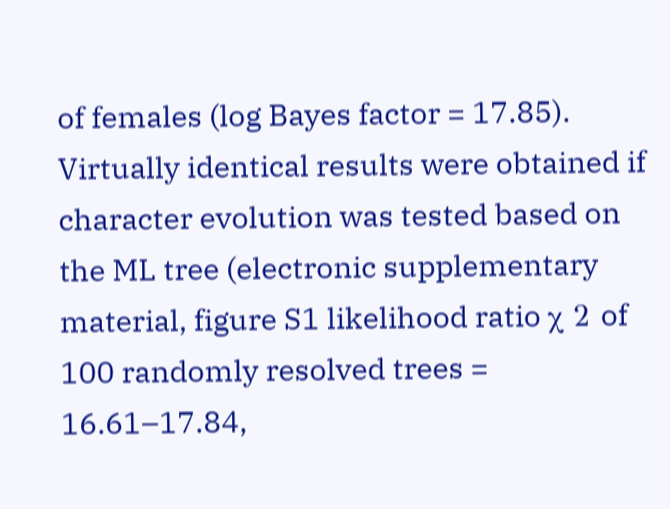of females (log Bayes factor = 17.85). Virtually identical results were obtained if character evolution was tested based on the ML tree (electronic supplementary material, figure S1 likelihood ratio χ 2 of 100 randomly resolved trees = 16.61–17.84,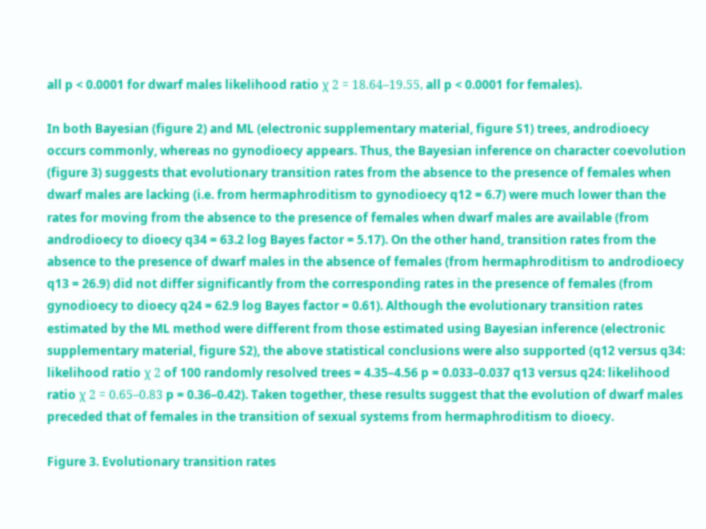all p < 0.0001 for dwarf males likelihood ratio χ 2 = 18.64–19.55, all p < 0.0001 for females).

In both Bayesian (figure 2) and ML (electronic supplementary material, figure S1) trees, androdioecy occurs commonly, whereas no gynodioecy appears. Thus, the Bayesian inference on character coevolution (figure 3) suggests that evolutionary transition rates from the absence to the presence of females when dwarf males are lacking (i.e. from hermaphroditism to gynodioecy q12 = 6.7) were much lower than the rates for moving from the absence to the presence of females when dwarf males are available (from androdioecy to dioecy q34 = 63.2 log Bayes factor = 5.17). On the other hand, transition rates from the absence to the presence of dwarf males in the absence of females (from hermaphroditism to androdioecy q13 = 26.9) did not differ significantly from the corresponding rates in the presence of females (from gynodioecy to dioecy q24 = 62.9 log Bayes factor = 0.61). Although the evolutionary transition rates estimated by the ML method were different from those estimated using Bayesian inference (electronic supplementary material, figure S2), the above statistical conclusions were also supported (q12 versus q34: likelihood ratio χ 2 of 100 randomly resolved trees = 4.35–4.56 p = 0.033–0.037 q13 versus q24: likelihood ratio χ 2 = 0.65–0.83 p = 0.36–0.42). Taken together, these results suggest that the evolution of dwarf males preceded that of females in the transition of sexual systems from hermaphroditism to dioecy.

Figure 3. Evolutionary transition rates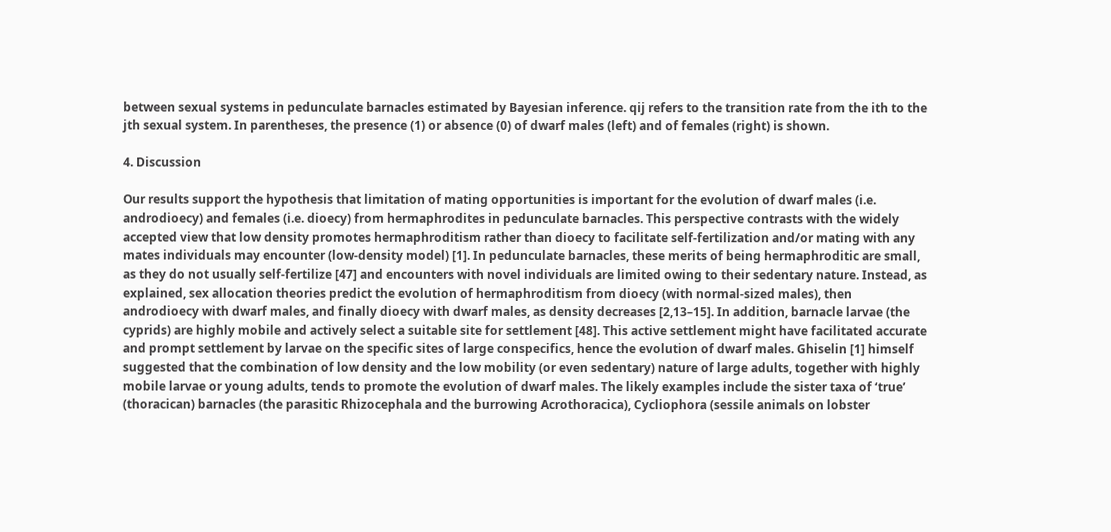between sexual systems in pedunculate barnacles estimated by Bayesian inference. qij refers to the transition rate from the ith to the jth sexual system. In parentheses, the presence (1) or absence (0) of dwarf males (left) and of females (right) is shown.

4. Discussion

Our results support the hypothesis that limitation of mating opportunities is important for the evolution of dwarf males (i.e. androdioecy) and females (i.e. dioecy) from hermaphrodites in pedunculate barnacles. This perspective contrasts with the widely accepted view that low density promotes hermaphroditism rather than dioecy to facilitate self-fertilization and/or mating with any mates individuals may encounter (low-density model) [1]. In pedunculate barnacles, these merits of being hermaphroditic are small, as they do not usually self-fertilize [47] and encounters with novel individuals are limited owing to their sedentary nature. Instead, as explained, sex allocation theories predict the evolution of hermaphroditism from dioecy (with normal-sized males), then androdioecy with dwarf males, and finally dioecy with dwarf males, as density decreases [2,13–15]. In addition, barnacle larvae (the cyprids) are highly mobile and actively select a suitable site for settlement [48]. This active settlement might have facilitated accurate and prompt settlement by larvae on the specific sites of large conspecifics, hence the evolution of dwarf males. Ghiselin [1] himself suggested that the combination of low density and the low mobility (or even sedentary) nature of large adults, together with highly mobile larvae or young adults, tends to promote the evolution of dwarf males. The likely examples include the sister taxa of ‘true’ (thoracican) barnacles (the parasitic Rhizocephala and the burrowing Acrothoracica), Cycliophora (sessile animals on lobster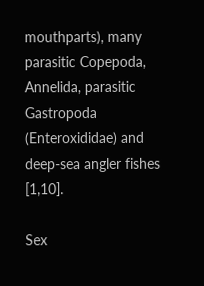mouthparts), many parasitic Copepoda, Annelida, parasitic Gastropoda (Enteroxididae) and deep-sea angler fishes [1,10].

Sex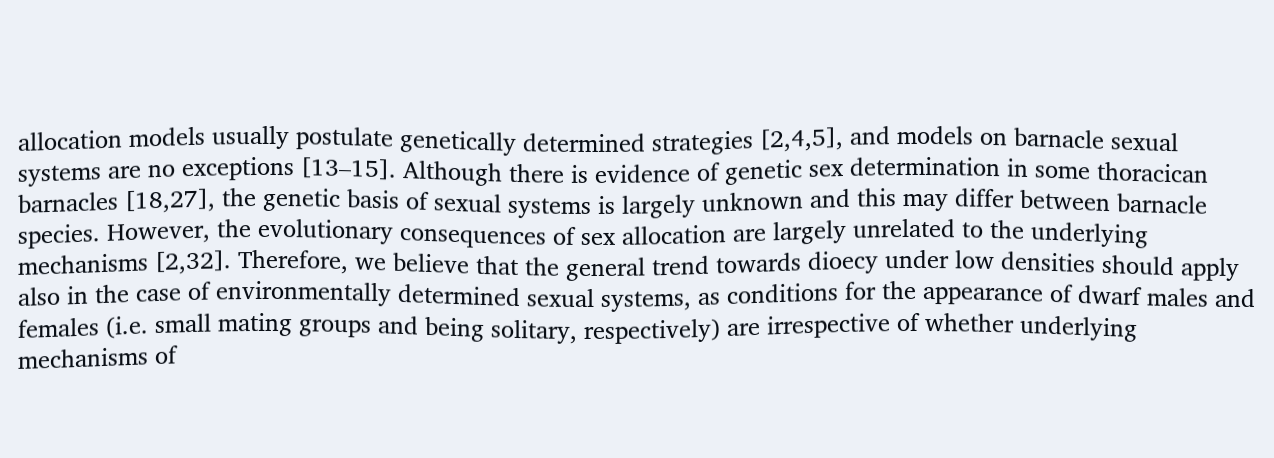allocation models usually postulate genetically determined strategies [2,4,5], and models on barnacle sexual systems are no exceptions [13–15]. Although there is evidence of genetic sex determination in some thoracican barnacles [18,27], the genetic basis of sexual systems is largely unknown and this may differ between barnacle species. However, the evolutionary consequences of sex allocation are largely unrelated to the underlying mechanisms [2,32]. Therefore, we believe that the general trend towards dioecy under low densities should apply also in the case of environmentally determined sexual systems, as conditions for the appearance of dwarf males and females (i.e. small mating groups and being solitary, respectively) are irrespective of whether underlying mechanisms of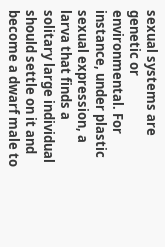sexual systems are genetic or environmental. For instance, under plastic sexual expression, a larva that finds a solitary large individual should settle on it and become a dwarf male to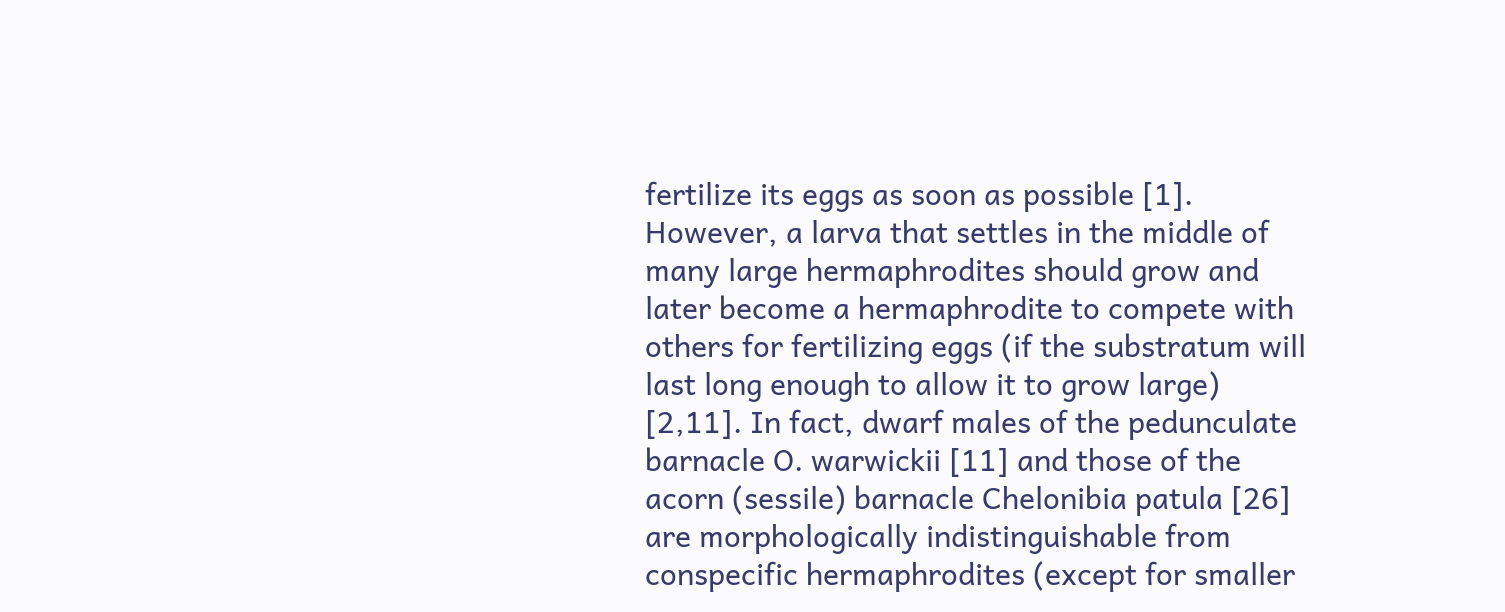fertilize its eggs as soon as possible [1]. However, a larva that settles in the middle of many large hermaphrodites should grow and later become a hermaphrodite to compete with others for fertilizing eggs (if the substratum will last long enough to allow it to grow large) [2,11]. In fact, dwarf males of the pedunculate barnacle O. warwickii [11] and those of the acorn (sessile) barnacle Chelonibia patula [26] are morphologically indistinguishable from conspecific hermaphrodites (except for smaller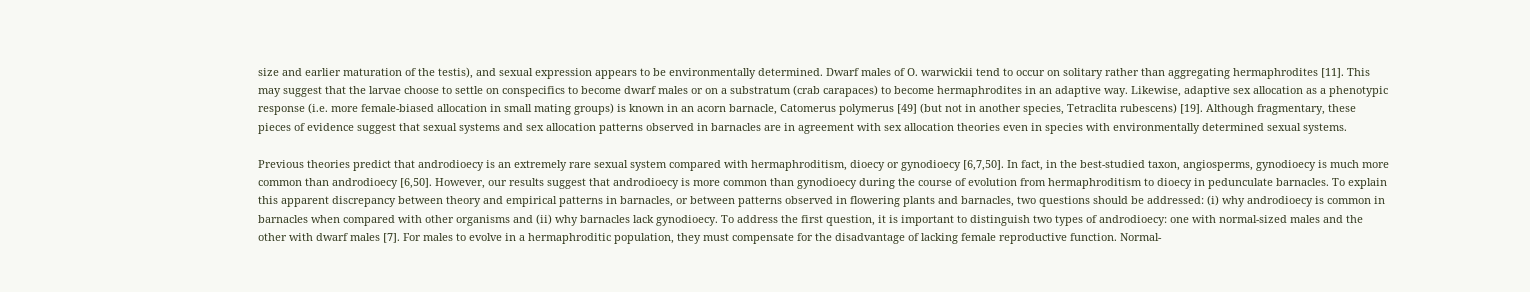size and earlier maturation of the testis), and sexual expression appears to be environmentally determined. Dwarf males of O. warwickii tend to occur on solitary rather than aggregating hermaphrodites [11]. This may suggest that the larvae choose to settle on conspecifics to become dwarf males or on a substratum (crab carapaces) to become hermaphrodites in an adaptive way. Likewise, adaptive sex allocation as a phenotypic response (i.e. more female-biased allocation in small mating groups) is known in an acorn barnacle, Catomerus polymerus [49] (but not in another species, Tetraclita rubescens) [19]. Although fragmentary, these pieces of evidence suggest that sexual systems and sex allocation patterns observed in barnacles are in agreement with sex allocation theories even in species with environmentally determined sexual systems.

Previous theories predict that androdioecy is an extremely rare sexual system compared with hermaphroditism, dioecy or gynodioecy [6,7,50]. In fact, in the best-studied taxon, angiosperms, gynodioecy is much more common than androdioecy [6,50]. However, our results suggest that androdioecy is more common than gynodioecy during the course of evolution from hermaphroditism to dioecy in pedunculate barnacles. To explain this apparent discrepancy between theory and empirical patterns in barnacles, or between patterns observed in flowering plants and barnacles, two questions should be addressed: (i) why androdioecy is common in barnacles when compared with other organisms and (ii) why barnacles lack gynodioecy. To address the first question, it is important to distinguish two types of androdioecy: one with normal-sized males and the other with dwarf males [7]. For males to evolve in a hermaphroditic population, they must compensate for the disadvantage of lacking female reproductive function. Normal-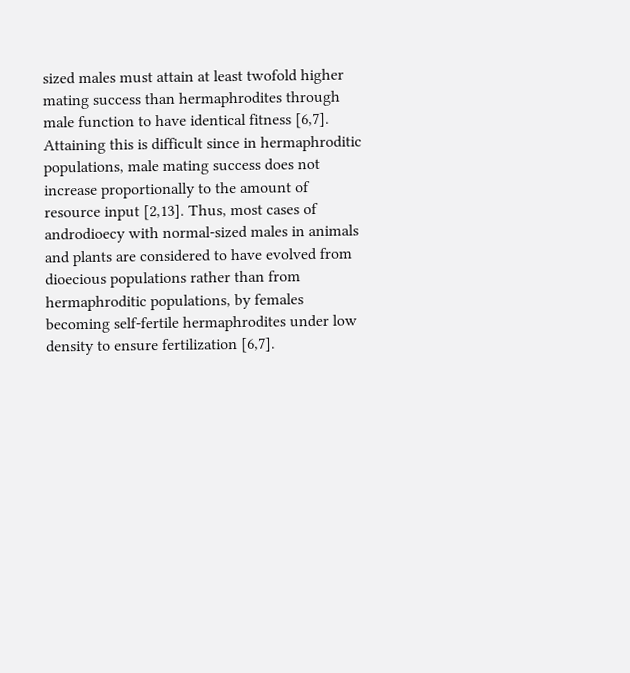sized males must attain at least twofold higher mating success than hermaphrodites through male function to have identical fitness [6,7]. Attaining this is difficult since in hermaphroditic populations, male mating success does not increase proportionally to the amount of resource input [2,13]. Thus, most cases of androdioecy with normal-sized males in animals and plants are considered to have evolved from dioecious populations rather than from hermaphroditic populations, by females becoming self-fertile hermaphrodites under low density to ensure fertilization [6,7].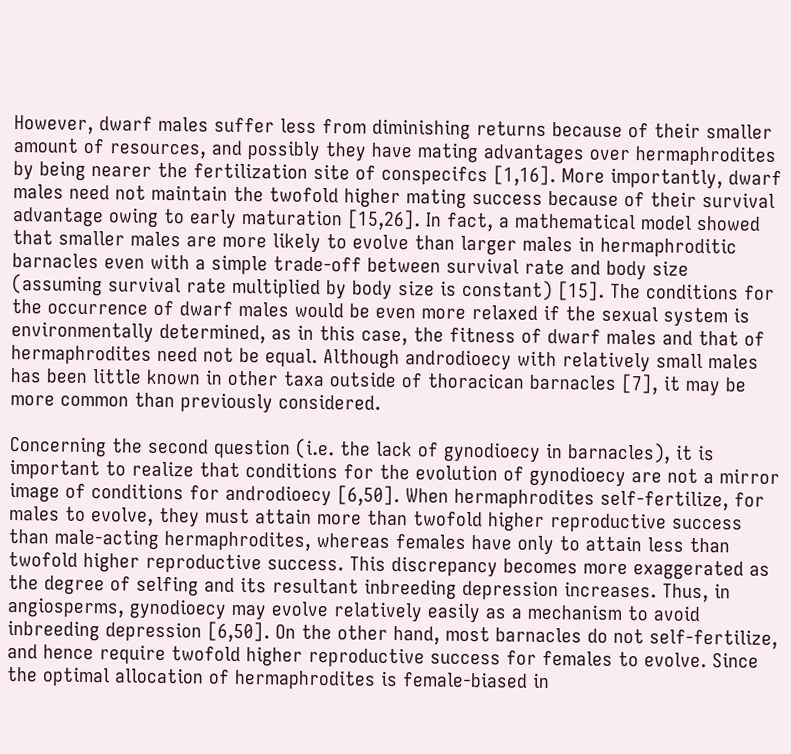However, dwarf males suffer less from diminishing returns because of their smaller amount of resources, and possibly they have mating advantages over hermaphrodites by being nearer the fertilization site of conspecifcs [1,16]. More importantly, dwarf males need not maintain the twofold higher mating success because of their survival advantage owing to early maturation [15,26]. In fact, a mathematical model showed that smaller males are more likely to evolve than larger males in hermaphroditic barnacles even with a simple trade-off between survival rate and body size (assuming survival rate multiplied by body size is constant) [15]. The conditions for the occurrence of dwarf males would be even more relaxed if the sexual system is environmentally determined, as in this case, the fitness of dwarf males and that of hermaphrodites need not be equal. Although androdioecy with relatively small males has been little known in other taxa outside of thoracican barnacles [7], it may be more common than previously considered.

Concerning the second question (i.e. the lack of gynodioecy in barnacles), it is important to realize that conditions for the evolution of gynodioecy are not a mirror image of conditions for androdioecy [6,50]. When hermaphrodites self-fertilize, for males to evolve, they must attain more than twofold higher reproductive success than male-acting hermaphrodites, whereas females have only to attain less than twofold higher reproductive success. This discrepancy becomes more exaggerated as the degree of selfing and its resultant inbreeding depression increases. Thus, in angiosperms, gynodioecy may evolve relatively easily as a mechanism to avoid inbreeding depression [6,50]. On the other hand, most barnacles do not self-fertilize, and hence require twofold higher reproductive success for females to evolve. Since the optimal allocation of hermaphrodites is female-biased in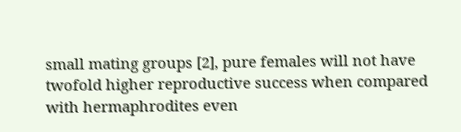small mating groups [2], pure females will not have twofold higher reproductive success when compared with hermaphrodites even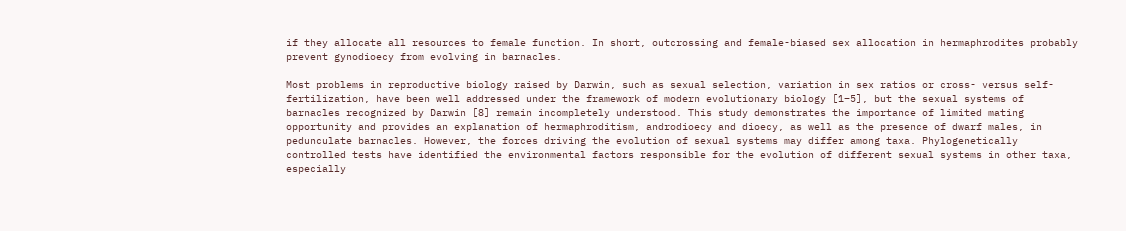if they allocate all resources to female function. In short, outcrossing and female-biased sex allocation in hermaphrodites probably prevent gynodioecy from evolving in barnacles.

Most problems in reproductive biology raised by Darwin, such as sexual selection, variation in sex ratios or cross- versus self-fertilization, have been well addressed under the framework of modern evolutionary biology [1–5], but the sexual systems of barnacles recognized by Darwin [8] remain incompletely understood. This study demonstrates the importance of limited mating opportunity and provides an explanation of hermaphroditism, androdioecy and dioecy, as well as the presence of dwarf males, in pedunculate barnacles. However, the forces driving the evolution of sexual systems may differ among taxa. Phylogenetically controlled tests have identified the environmental factors responsible for the evolution of different sexual systems in other taxa, especially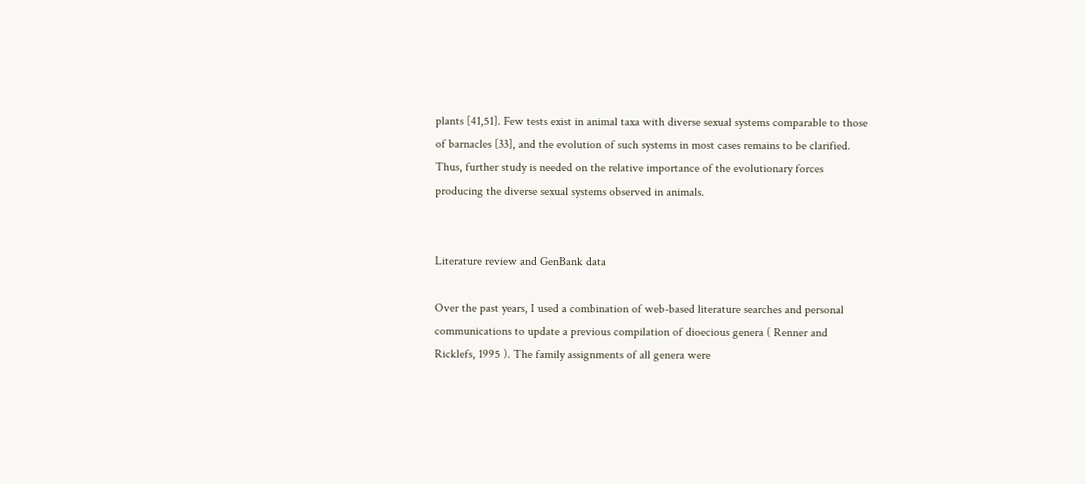plants [41,51]. Few tests exist in animal taxa with diverse sexual systems comparable to those of barnacles [33], and the evolution of such systems in most cases remains to be clarified. Thus, further study is needed on the relative importance of the evolutionary forces producing the diverse sexual systems observed in animals.


Literature review and GenBank data

Over the past years, I used a combination of web-based literature searches and personal communications to update a previous compilation of dioecious genera ( Renner and Ricklefs, 1995 ). The family assignments of all genera were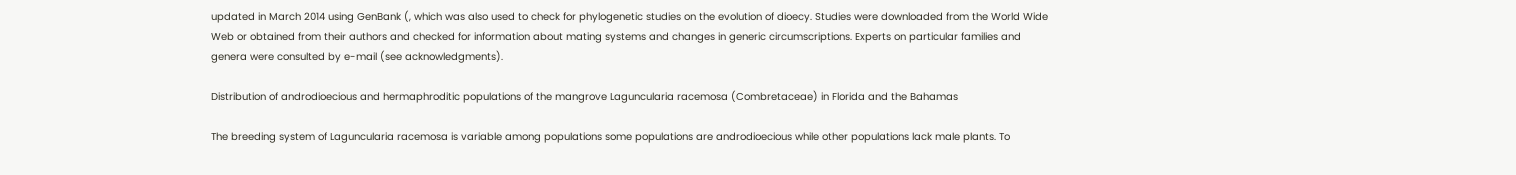updated in March 2014 using GenBank (, which was also used to check for phylogenetic studies on the evolution of dioecy. Studies were downloaded from the World Wide Web or obtained from their authors and checked for information about mating systems and changes in generic circumscriptions. Experts on particular families and genera were consulted by e-mail (see acknowledgments).

Distribution of androdioecious and hermaphroditic populations of the mangrove Laguncularia racemosa (Combretaceae) in Florida and the Bahamas

The breeding system of Laguncularia racemosa is variable among populations some populations are androdioecious while other populations lack male plants. To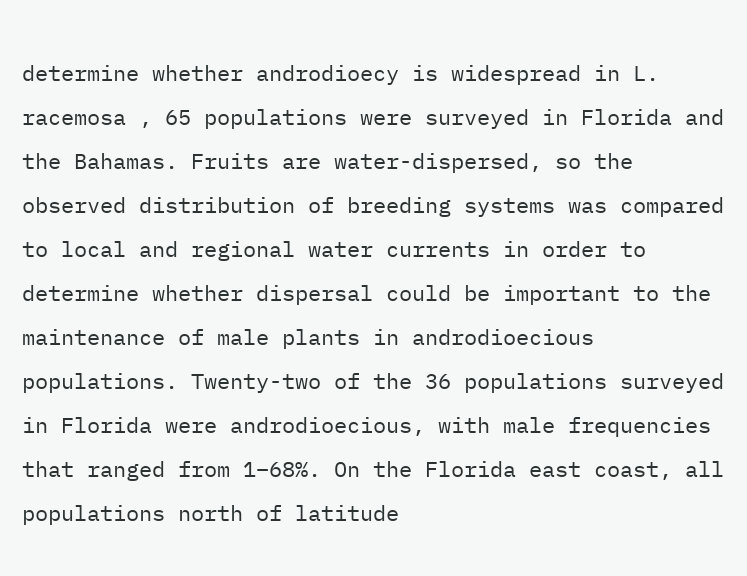determine whether androdioecy is widespread in L. racemosa , 65 populations were surveyed in Florida and the Bahamas. Fruits are water-dispersed, so the observed distribution of breeding systems was compared to local and regional water currents in order to determine whether dispersal could be important to the maintenance of male plants in androdioecious populations. Twenty-two of the 36 populations surveyed in Florida were androdioecious, with male frequencies that ranged from 1–68%. On the Florida east coast, all populations north of latitude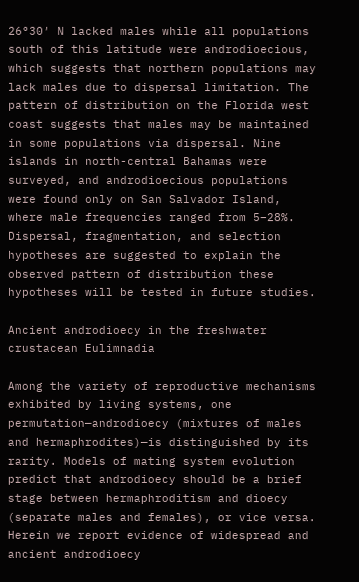26°30′ N lacked males while all populations south of this latitude were androdioecious, which suggests that northern populations may lack males due to dispersal limitation. The pattern of distribution on the Florida west coast suggests that males may be maintained in some populations via dispersal. Nine islands in north-central Bahamas were surveyed, and androdioecious populations were found only on San Salvador Island, where male frequencies ranged from 5–28%. Dispersal, fragmentation, and selection hypotheses are suggested to explain the observed pattern of distribution these hypotheses will be tested in future studies.

Ancient androdioecy in the freshwater crustacean Eulimnadia

Among the variety of reproductive mechanisms exhibited by living systems, one permutation—androdioecy (mixtures of males and hermaphrodites)—is distinguished by its rarity. Models of mating system evolution predict that androdioecy should be a brief stage between hermaphroditism and dioecy (separate males and females), or vice versa. Herein we report evidence of widespread and ancient androdioecy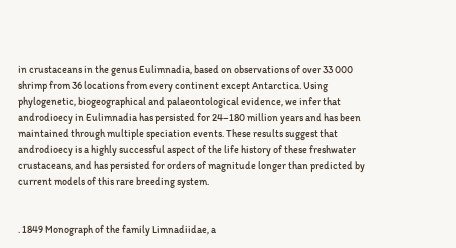in crustaceans in the genus Eulimnadia, based on observations of over 33 000 shrimp from 36 locations from every continent except Antarctica. Using phylogenetic, biogeographical and palaeontological evidence, we infer that androdioecy in Eulimnadia has persisted for 24–180 million years and has been maintained through multiple speciation events. These results suggest that androdioecy is a highly successful aspect of the life history of these freshwater crustaceans, and has persisted for orders of magnitude longer than predicted by current models of this rare breeding system.


. 1849 Monograph of the family Limnadiidae, a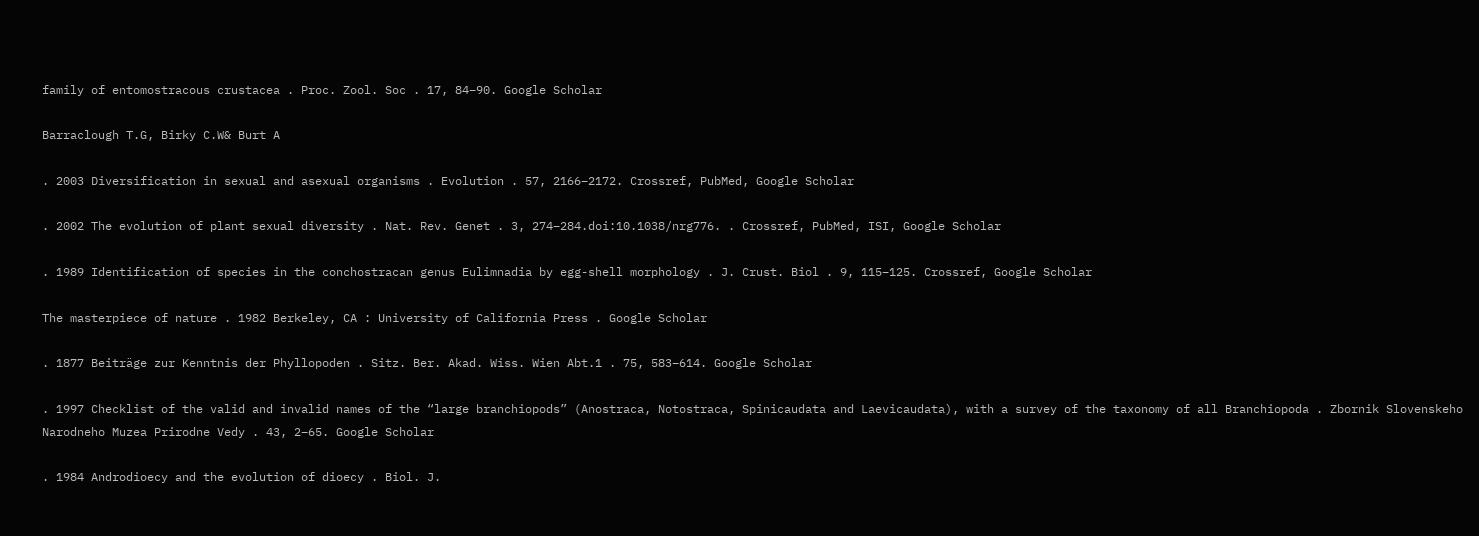family of entomostracous crustacea . Proc. Zool. Soc . 17, 84–90. Google Scholar

Barraclough T.G, Birky C.W& Burt A

. 2003 Diversification in sexual and asexual organisms . Evolution . 57, 2166–2172. Crossref, PubMed, Google Scholar

. 2002 The evolution of plant sexual diversity . Nat. Rev. Genet . 3, 274–284.doi:10.1038/nrg776. . Crossref, PubMed, ISI, Google Scholar

. 1989 Identification of species in the conchostracan genus Eulimnadia by egg-shell morphology . J. Crust. Biol . 9, 115–125. Crossref, Google Scholar

The masterpiece of nature . 1982 Berkeley, CA : University of California Press . Google Scholar

. 1877 Beiträge zur Kenntnis der Phyllopoden . Sitz. Ber. Akad. Wiss. Wien Abt.1 . 75, 583–614. Google Scholar

. 1997 Checklist of the valid and invalid names of the “large branchiopods” (Anostraca, Notostraca, Spinicaudata and Laevicaudata), with a survey of the taxonomy of all Branchiopoda . Zbornik Slovenskeho Narodneho Muzea Prirodne Vedy . 43, 2–65. Google Scholar

. 1984 Androdioecy and the evolution of dioecy . Biol. J.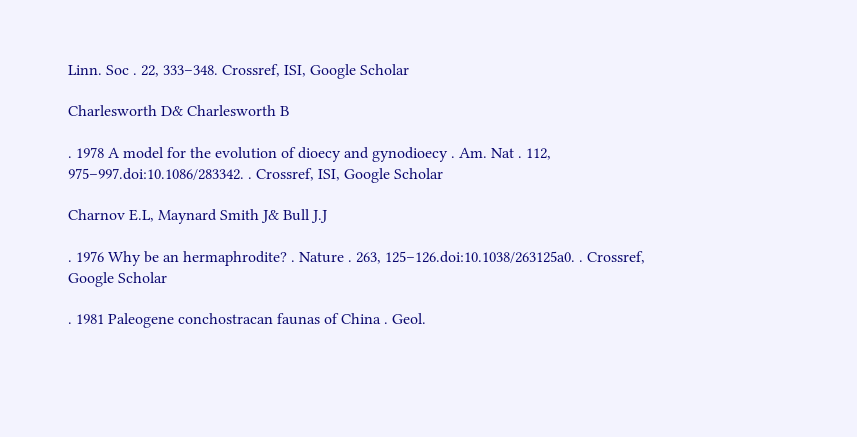Linn. Soc . 22, 333–348. Crossref, ISI, Google Scholar

Charlesworth D& Charlesworth B

. 1978 A model for the evolution of dioecy and gynodioecy . Am. Nat . 112, 975–997.doi:10.1086/283342. . Crossref, ISI, Google Scholar

Charnov E.L, Maynard Smith J& Bull J.J

. 1976 Why be an hermaphrodite? . Nature . 263, 125–126.doi:10.1038/263125a0. . Crossref, Google Scholar

. 1981 Paleogene conchostracan faunas of China . Geol.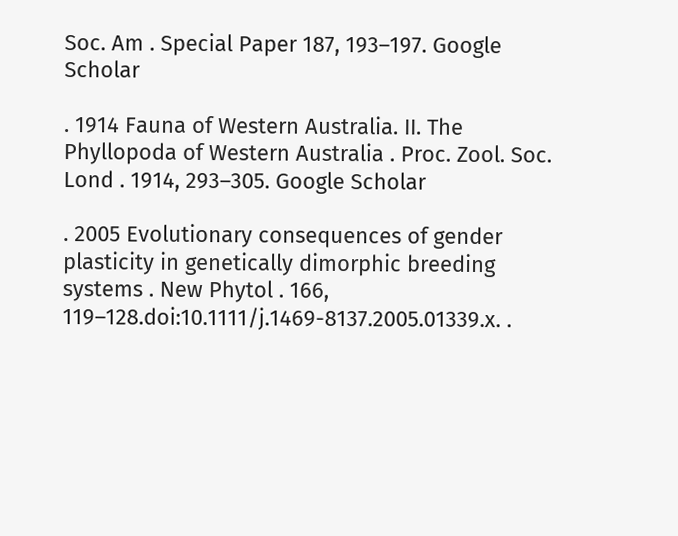Soc. Am . Special Paper 187, 193–197. Google Scholar

. 1914 Fauna of Western Australia. II. The Phyllopoda of Western Australia . Proc. Zool. Soc. Lond . 1914, 293–305. Google Scholar

. 2005 Evolutionary consequences of gender plasticity in genetically dimorphic breeding systems . New Phytol . 166, 119–128.doi:10.1111/j.1469-8137.2005.01339.x. .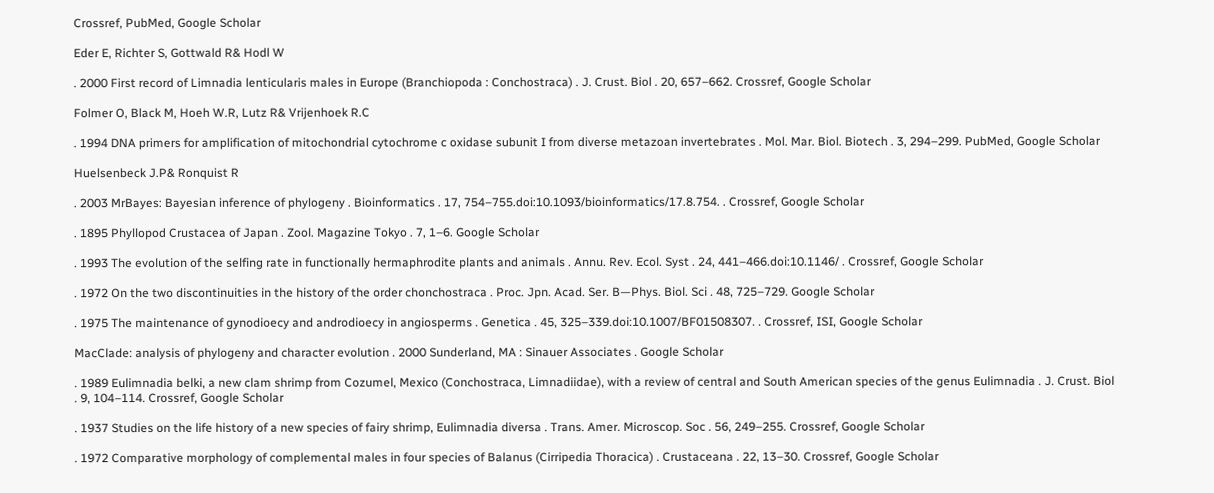Crossref, PubMed, Google Scholar

Eder E, Richter S, Gottwald R& Hodl W

. 2000 First record of Limnadia lenticularis males in Europe (Branchiopoda : Conchostraca) . J. Crust. Biol . 20, 657–662. Crossref, Google Scholar

Folmer O, Black M, Hoeh W.R, Lutz R& Vrijenhoek R.C

. 1994 DNA primers for amplification of mitochondrial cytochrome c oxidase subunit I from diverse metazoan invertebrates . Mol. Mar. Biol. Biotech . 3, 294–299. PubMed, Google Scholar

Huelsenbeck J.P& Ronquist R

. 2003 MrBayes: Bayesian inference of phylogeny . Bioinformatics . 17, 754–755.doi:10.1093/bioinformatics/17.8.754. . Crossref, Google Scholar

. 1895 Phyllopod Crustacea of Japan . Zool. Magazine Tokyo . 7, 1–6. Google Scholar

. 1993 The evolution of the selfing rate in functionally hermaphrodite plants and animals . Annu. Rev. Ecol. Syst . 24, 441–466.doi:10.1146/ . Crossref, Google Scholar

. 1972 On the two discontinuities in the history of the order chonchostraca . Proc. Jpn. Acad. Ser. B—Phys. Biol. Sci . 48, 725–729. Google Scholar

. 1975 The maintenance of gynodioecy and androdioecy in angiosperms . Genetica . 45, 325–339.doi:10.1007/BF01508307. . Crossref, ISI, Google Scholar

MacClade: analysis of phylogeny and character evolution . 2000 Sunderland, MA : Sinauer Associates . Google Scholar

. 1989 Eulimnadia belki, a new clam shrimp from Cozumel, Mexico (Conchostraca, Limnadiidae), with a review of central and South American species of the genus Eulimnadia . J. Crust. Biol . 9, 104–114. Crossref, Google Scholar

. 1937 Studies on the life history of a new species of fairy shrimp, Eulimnadia diversa . Trans. Amer. Microscop. Soc . 56, 249–255. Crossref, Google Scholar

. 1972 Comparative morphology of complemental males in four species of Balanus (Cirripedia Thoracica) . Crustaceana . 22, 13–30. Crossref, Google Scholar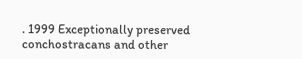. 1999 Exceptionally preserved conchostracans and other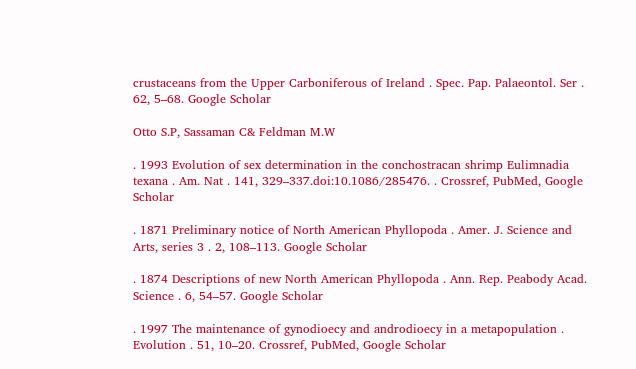crustaceans from the Upper Carboniferous of Ireland . Spec. Pap. Palaeontol. Ser . 62, 5–68. Google Scholar

Otto S.P, Sassaman C& Feldman M.W

. 1993 Evolution of sex determination in the conchostracan shrimp Eulimnadia texana . Am. Nat . 141, 329–337.doi:10.1086/285476. . Crossref, PubMed, Google Scholar

. 1871 Preliminary notice of North American Phyllopoda . Amer. J. Science and Arts, series 3 . 2, 108–113. Google Scholar

. 1874 Descriptions of new North American Phyllopoda . Ann. Rep. Peabody Acad. Science . 6, 54–57. Google Scholar

. 1997 The maintenance of gynodioecy and androdioecy in a metapopulation . Evolution . 51, 10–20. Crossref, PubMed, Google Scholar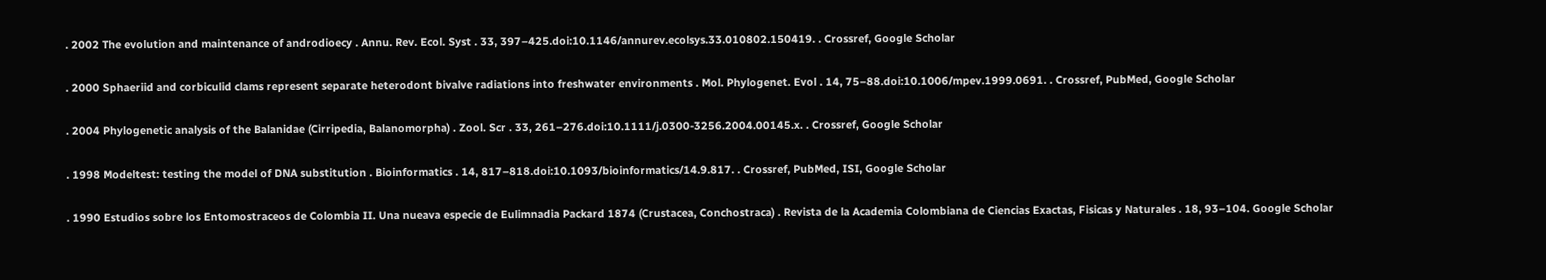. 2002 The evolution and maintenance of androdioecy . Annu. Rev. Ecol. Syst . 33, 397–425.doi:10.1146/annurev.ecolsys.33.010802.150419. . Crossref, Google Scholar

. 2000 Sphaeriid and corbiculid clams represent separate heterodont bivalve radiations into freshwater environments . Mol. Phylogenet. Evol . 14, 75–88.doi:10.1006/mpev.1999.0691. . Crossref, PubMed, Google Scholar

. 2004 Phylogenetic analysis of the Balanidae (Cirripedia, Balanomorpha) . Zool. Scr . 33, 261–276.doi:10.1111/j.0300-3256.2004.00145.x. . Crossref, Google Scholar

. 1998 Modeltest: testing the model of DNA substitution . Bioinformatics . 14, 817–818.doi:10.1093/bioinformatics/14.9.817. . Crossref, PubMed, ISI, Google Scholar

. 1990 Estudios sobre los Entomostraceos de Colombia II. Una nueava especie de Eulimnadia Packard 1874 (Crustacea, Conchostraca) . Revista de la Academia Colombiana de Ciencias Exactas, Fisicas y Naturales . 18, 93–104. Google Scholar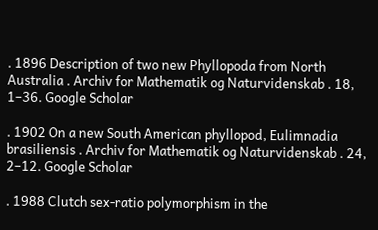. 1896 Description of two new Phyllopoda from North Australia . Archiv for Mathematik og Naturvidenskab . 18, 1–36. Google Scholar

. 1902 On a new South American phyllopod, Eulimnadia brasiliensis . Archiv for Mathematik og Naturvidenskab . 24, 2–12. Google Scholar

. 1988 Clutch sex-ratio polymorphism in the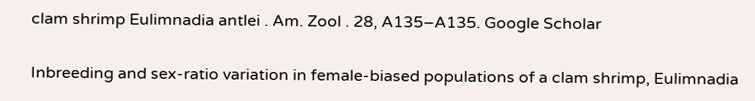clam shrimp Eulimnadia antlei . Am. Zool . 28, A135–A135. Google Scholar

Inbreeding and sex-ratio variation in female-biased populations of a clam shrimp, Eulimnadia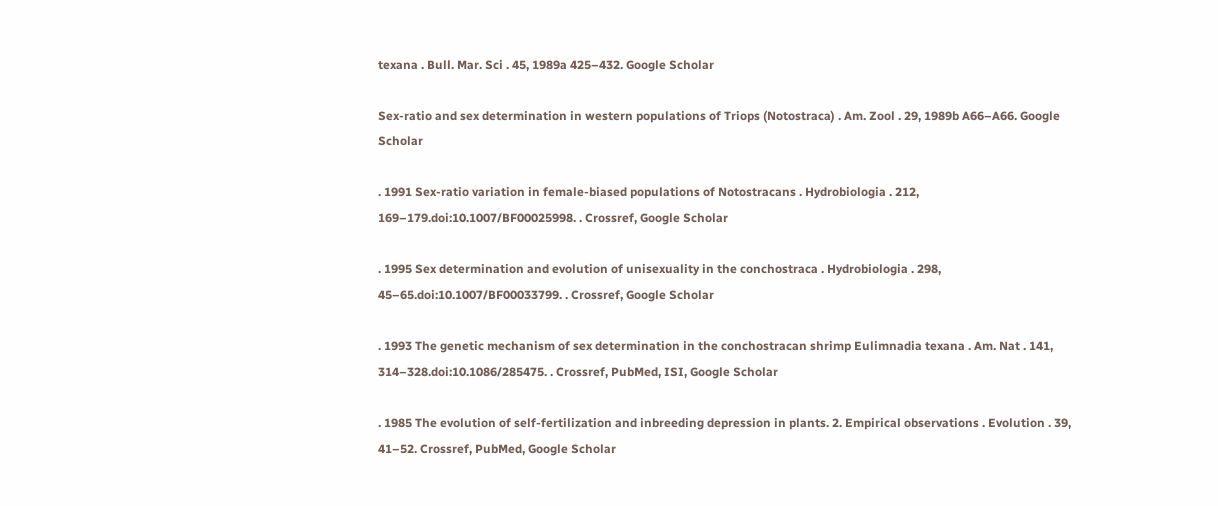texana . Bull. Mar. Sci . 45, 1989a 425–432. Google Scholar

Sex-ratio and sex determination in western populations of Triops (Notostraca) . Am. Zool . 29, 1989b A66–A66. Google Scholar

. 1991 Sex-ratio variation in female-biased populations of Notostracans . Hydrobiologia . 212, 169–179.doi:10.1007/BF00025998. . Crossref, Google Scholar

. 1995 Sex determination and evolution of unisexuality in the conchostraca . Hydrobiologia . 298, 45–65.doi:10.1007/BF00033799. . Crossref, Google Scholar

. 1993 The genetic mechanism of sex determination in the conchostracan shrimp Eulimnadia texana . Am. Nat . 141, 314–328.doi:10.1086/285475. . Crossref, PubMed, ISI, Google Scholar

. 1985 The evolution of self-fertilization and inbreeding depression in plants. 2. Empirical observations . Evolution . 39, 41–52. Crossref, PubMed, Google Scholar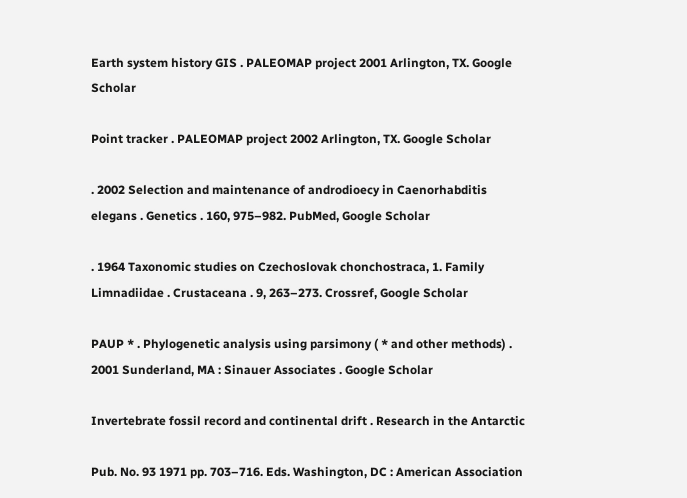Earth system history GIS . PALEOMAP project 2001 Arlington, TX. Google Scholar

Point tracker . PALEOMAP project 2002 Arlington, TX. Google Scholar

. 2002 Selection and maintenance of androdioecy in Caenorhabditis elegans . Genetics . 160, 975–982. PubMed, Google Scholar

. 1964 Taxonomic studies on Czechoslovak chonchostraca, 1. Family Limnadiidae . Crustaceana . 9, 263–273. Crossref, Google Scholar

PAUP * . Phylogenetic analysis using parsimony ( * and other methods) . 2001 Sunderland, MA : Sinauer Associates . Google Scholar

Invertebrate fossil record and continental drift . Research in the Antarctic

Pub. No. 93 1971 pp. 703–716. Eds. Washington, DC : American Association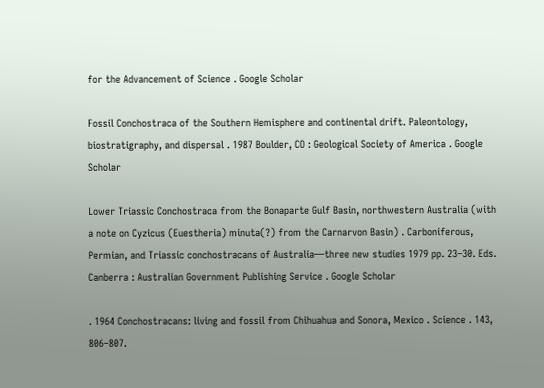for the Advancement of Science . Google Scholar

Fossil Conchostraca of the Southern Hemisphere and continental drift. Paleontology, biostratigraphy, and dispersal . 1987 Boulder, CO : Geological Society of America . Google Scholar

Lower Triassic Conchostraca from the Bonaparte Gulf Basin, northwestern Australia (with a note on Cyzicus (Euestheria) minuta(?) from the Carnarvon Basin) . Carboniferous, Permian, and Triassic conchostracans of Australia—three new studies 1979 pp. 23–30. Eds. Canberra : Australian Government Publishing Service . Google Scholar

. 1964 Conchostracans: living and fossil from Chihuahua and Sonora, Mexico . Science . 143, 806–807.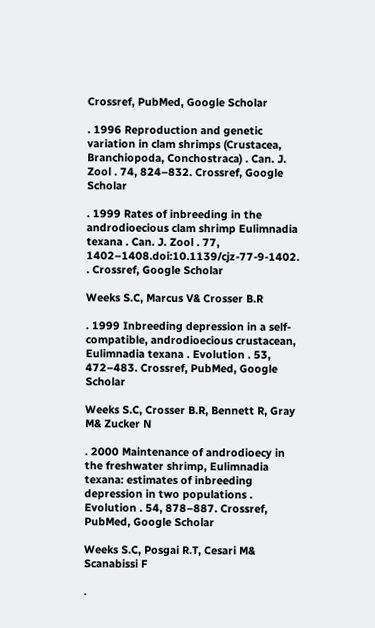Crossref, PubMed, Google Scholar

. 1996 Reproduction and genetic variation in clam shrimps (Crustacea, Branchiopoda, Conchostraca) . Can. J. Zool . 74, 824–832. Crossref, Google Scholar

. 1999 Rates of inbreeding in the androdioecious clam shrimp Eulimnadia texana . Can. J. Zool . 77, 1402–1408.doi:10.1139/cjz-77-9-1402. . Crossref, Google Scholar

Weeks S.C, Marcus V& Crosser B.R

. 1999 Inbreeding depression in a self-compatible, androdioecious crustacean, Eulimnadia texana . Evolution . 53, 472–483. Crossref, PubMed, Google Scholar

Weeks S.C, Crosser B.R, Bennett R, Gray M& Zucker N

. 2000 Maintenance of androdioecy in the freshwater shrimp, Eulimnadia texana: estimates of inbreeding depression in two populations . Evolution . 54, 878–887. Crossref, PubMed, Google Scholar

Weeks S.C, Posgai R.T, Cesari M& Scanabissi F

.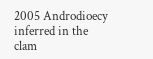2005 Androdioecy inferred in the clam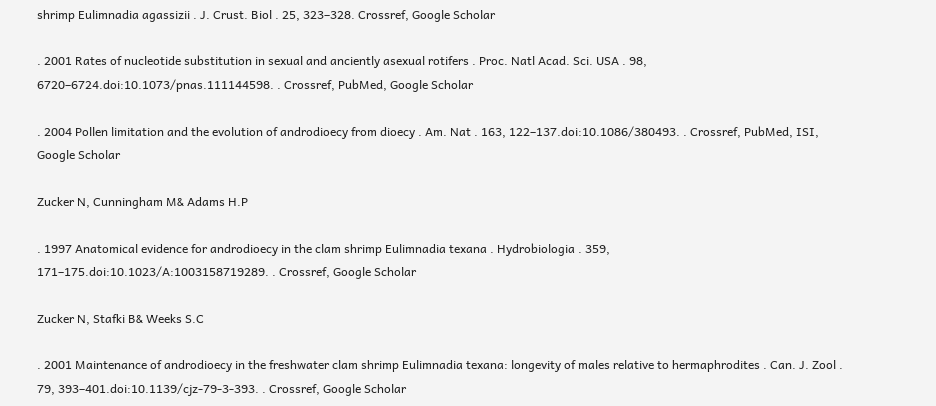shrimp Eulimnadia agassizii . J. Crust. Biol . 25, 323–328. Crossref, Google Scholar

. 2001 Rates of nucleotide substitution in sexual and anciently asexual rotifers . Proc. Natl Acad. Sci. USA . 98, 6720–6724.doi:10.1073/pnas.111144598. . Crossref, PubMed, Google Scholar

. 2004 Pollen limitation and the evolution of androdioecy from dioecy . Am. Nat . 163, 122–137.doi:10.1086/380493. . Crossref, PubMed, ISI, Google Scholar

Zucker N, Cunningham M& Adams H.P

. 1997 Anatomical evidence for androdioecy in the clam shrimp Eulimnadia texana . Hydrobiologia . 359, 171–175.doi:10.1023/A:1003158719289. . Crossref, Google Scholar

Zucker N, Stafki B& Weeks S.C

. 2001 Maintenance of androdioecy in the freshwater clam shrimp Eulimnadia texana: longevity of males relative to hermaphrodites . Can. J. Zool . 79, 393–401.doi:10.1139/cjz-79-3-393. . Crossref, Google Scholar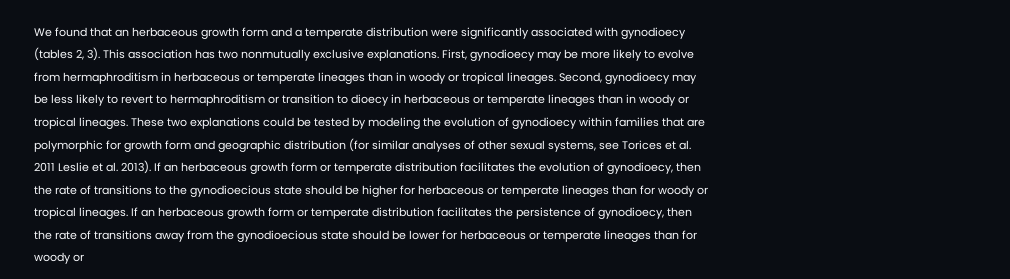We found that an herbaceous growth form and a temperate distribution were significantly associated with gynodioecy (tables 2, 3). This association has two nonmutually exclusive explanations. First, gynodioecy may be more likely to evolve from hermaphroditism in herbaceous or temperate lineages than in woody or tropical lineages. Second, gynodioecy may be less likely to revert to hermaphroditism or transition to dioecy in herbaceous or temperate lineages than in woody or tropical lineages. These two explanations could be tested by modeling the evolution of gynodioecy within families that are polymorphic for growth form and geographic distribution (for similar analyses of other sexual systems, see Torices et al. 2011 Leslie et al. 2013). If an herbaceous growth form or temperate distribution facilitates the evolution of gynodioecy, then the rate of transitions to the gynodioecious state should be higher for herbaceous or temperate lineages than for woody or tropical lineages. If an herbaceous growth form or temperate distribution facilitates the persistence of gynodioecy, then the rate of transitions away from the gynodioecious state should be lower for herbaceous or temperate lineages than for woody or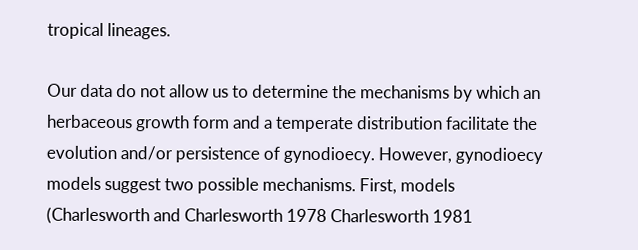tropical lineages.

Our data do not allow us to determine the mechanisms by which an herbaceous growth form and a temperate distribution facilitate the evolution and/or persistence of gynodioecy. However, gynodioecy models suggest two possible mechanisms. First, models (Charlesworth and Charlesworth 1978 Charlesworth 1981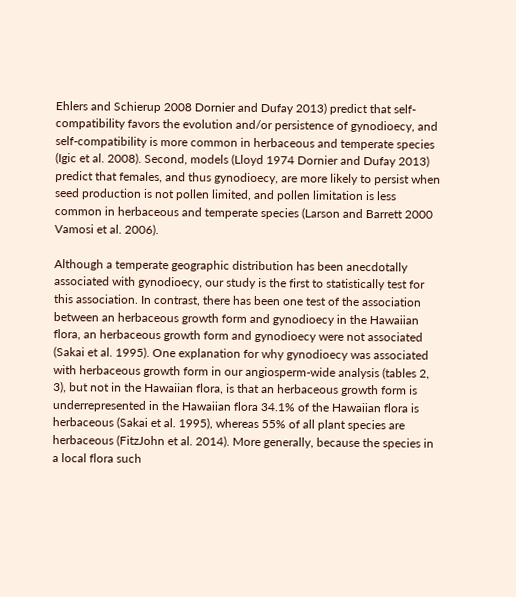Ehlers and Schierup 2008 Dornier and Dufay 2013) predict that self-compatibility favors the evolution and/or persistence of gynodioecy, and self-compatibility is more common in herbaceous and temperate species (Igic et al. 2008). Second, models (Lloyd 1974 Dornier and Dufay 2013) predict that females, and thus gynodioecy, are more likely to persist when seed production is not pollen limited, and pollen limitation is less common in herbaceous and temperate species (Larson and Barrett 2000 Vamosi et al. 2006).

Although a temperate geographic distribution has been anecdotally associated with gynodioecy, our study is the first to statistically test for this association. In contrast, there has been one test of the association between an herbaceous growth form and gynodioecy in the Hawaiian flora, an herbaceous growth form and gynodioecy were not associated (Sakai et al. 1995). One explanation for why gynodioecy was associated with herbaceous growth form in our angiosperm-wide analysis (tables 2, 3), but not in the Hawaiian flora, is that an herbaceous growth form is underrepresented in the Hawaiian flora 34.1% of the Hawaiian flora is herbaceous (Sakai et al. 1995), whereas 55% of all plant species are herbaceous (FitzJohn et al. 2014). More generally, because the species in a local flora such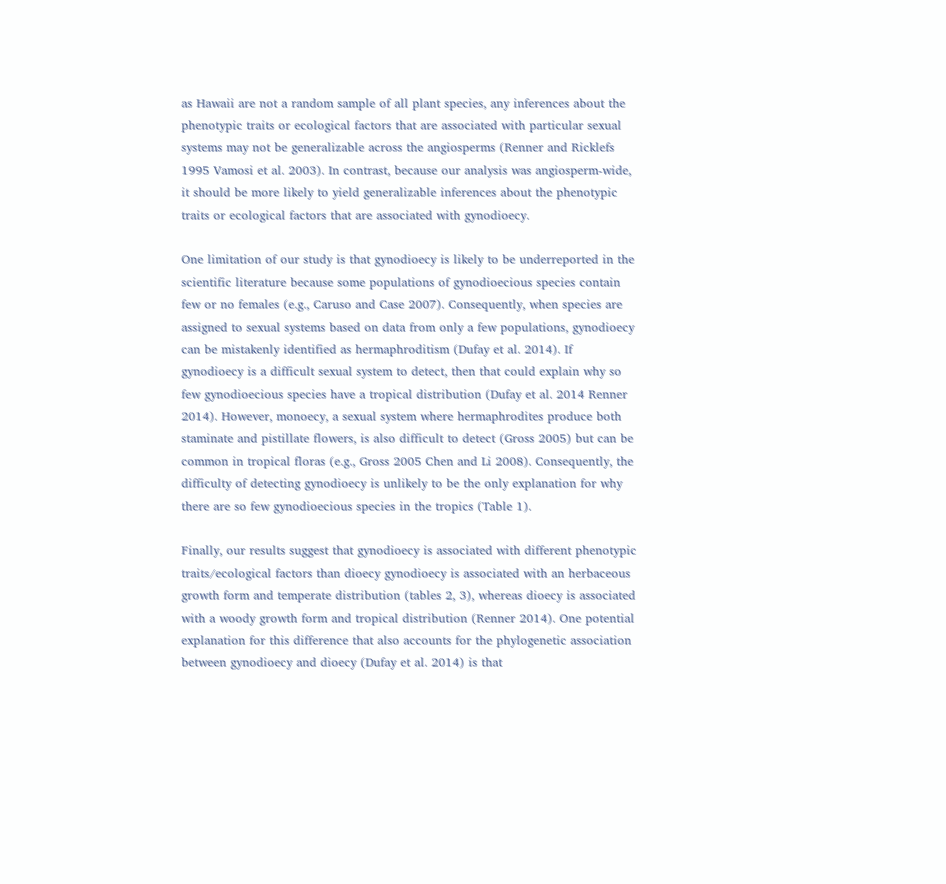as Hawaii are not a random sample of all plant species, any inferences about the phenotypic traits or ecological factors that are associated with particular sexual systems may not be generalizable across the angiosperms (Renner and Ricklefs 1995 Vamosi et al. 2003). In contrast, because our analysis was angiosperm-wide, it should be more likely to yield generalizable inferences about the phenotypic traits or ecological factors that are associated with gynodioecy.

One limitation of our study is that gynodioecy is likely to be underreported in the scientific literature because some populations of gynodioecious species contain few or no females (e.g., Caruso and Case 2007). Consequently, when species are assigned to sexual systems based on data from only a few populations, gynodioecy can be mistakenly identified as hermaphroditism (Dufay et al. 2014). If gynodioecy is a difficult sexual system to detect, then that could explain why so few gynodioecious species have a tropical distribution (Dufay et al. 2014 Renner 2014). However, monoecy, a sexual system where hermaphrodites produce both staminate and pistillate flowers, is also difficult to detect (Gross 2005) but can be common in tropical floras (e.g., Gross 2005 Chen and Li 2008). Consequently, the difficulty of detecting gynodioecy is unlikely to be the only explanation for why there are so few gynodioecious species in the tropics (Table 1).

Finally, our results suggest that gynodioecy is associated with different phenotypic traits/ecological factors than dioecy gynodioecy is associated with an herbaceous growth form and temperate distribution (tables 2, 3), whereas dioecy is associated with a woody growth form and tropical distribution (Renner 2014). One potential explanation for this difference that also accounts for the phylogenetic association between gynodioecy and dioecy (Dufay et al. 2014) is that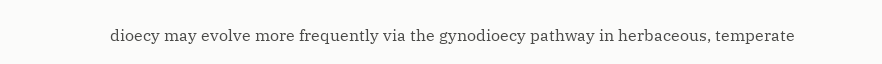dioecy may evolve more frequently via the gynodioecy pathway in herbaceous, temperate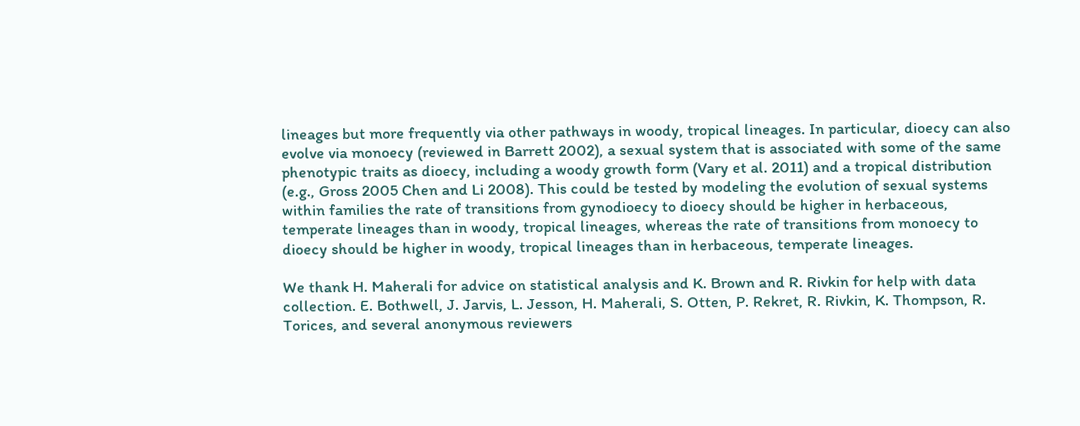lineages but more frequently via other pathways in woody, tropical lineages. In particular, dioecy can also evolve via monoecy (reviewed in Barrett 2002), a sexual system that is associated with some of the same phenotypic traits as dioecy, including a woody growth form (Vary et al. 2011) and a tropical distribution (e.g., Gross 2005 Chen and Li 2008). This could be tested by modeling the evolution of sexual systems within families the rate of transitions from gynodioecy to dioecy should be higher in herbaceous, temperate lineages than in woody, tropical lineages, whereas the rate of transitions from monoecy to dioecy should be higher in woody, tropical lineages than in herbaceous, temperate lineages.

We thank H. Maherali for advice on statistical analysis and K. Brown and R. Rivkin for help with data collection. E. Bothwell, J. Jarvis, L. Jesson, H. Maherali, S. Otten, P. Rekret, R. Rivkin, K. Thompson, R. Torices, and several anonymous reviewers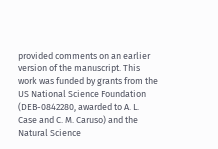provided comments on an earlier version of the manuscript. This work was funded by grants from the US National Science Foundation (DEB-0842280, awarded to A. L. Case and C. M. Caruso) and the Natural Science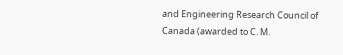and Engineering Research Council of Canada (awarded to C. M.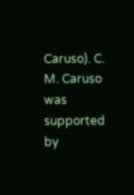Caruso). C. M. Caruso was supported by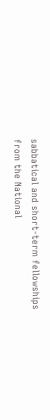sabbatical and short-term fellowships from the National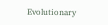Evolutionary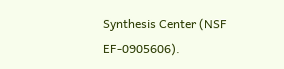Synthesis Center (NSF EF-0905606).